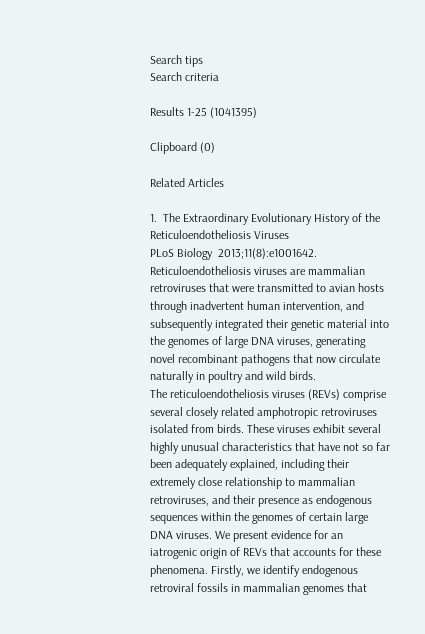Search tips
Search criteria

Results 1-25 (1041395)

Clipboard (0)

Related Articles

1.  The Extraordinary Evolutionary History of the Reticuloendotheliosis Viruses
PLoS Biology  2013;11(8):e1001642.
Reticuloendotheliosis viruses are mammalian retroviruses that were transmitted to avian hosts through inadvertent human intervention, and subsequently integrated their genetic material into the genomes of large DNA viruses, generating novel recombinant pathogens that now circulate naturally in poultry and wild birds.
The reticuloendotheliosis viruses (REVs) comprise several closely related amphotropic retroviruses isolated from birds. These viruses exhibit several highly unusual characteristics that have not so far been adequately explained, including their extremely close relationship to mammalian retroviruses, and their presence as endogenous sequences within the genomes of certain large DNA viruses. We present evidence for an iatrogenic origin of REVs that accounts for these phenomena. Firstly, we identify endogenous retroviral fossils in mammalian genomes that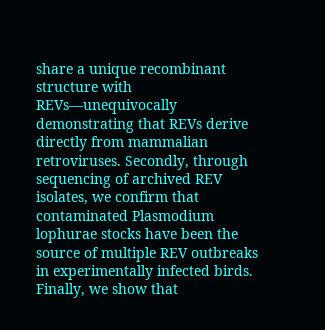share a unique recombinant structure with REVs—unequivocally demonstrating that REVs derive directly from mammalian retroviruses. Secondly, through sequencing of archived REV isolates, we confirm that contaminated Plasmodium lophurae stocks have been the source of multiple REV outbreaks in experimentally infected birds. Finally, we show that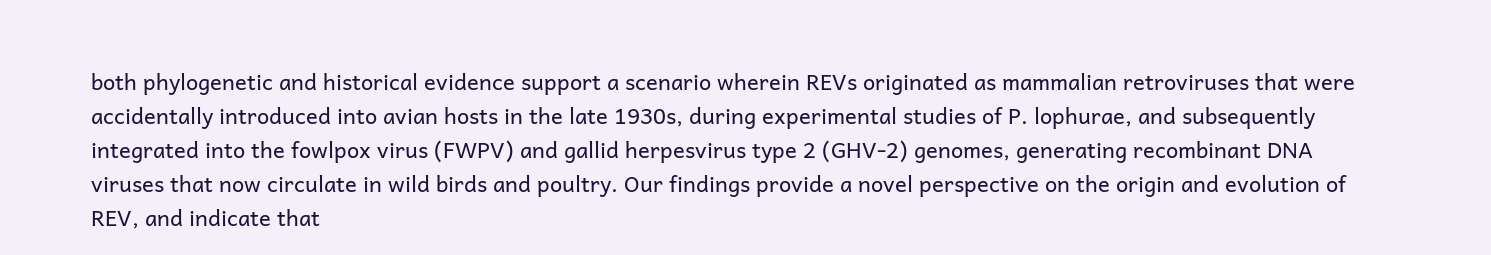both phylogenetic and historical evidence support a scenario wherein REVs originated as mammalian retroviruses that were accidentally introduced into avian hosts in the late 1930s, during experimental studies of P. lophurae, and subsequently integrated into the fowlpox virus (FWPV) and gallid herpesvirus type 2 (GHV-2) genomes, generating recombinant DNA viruses that now circulate in wild birds and poultry. Our findings provide a novel perspective on the origin and evolution of REV, and indicate that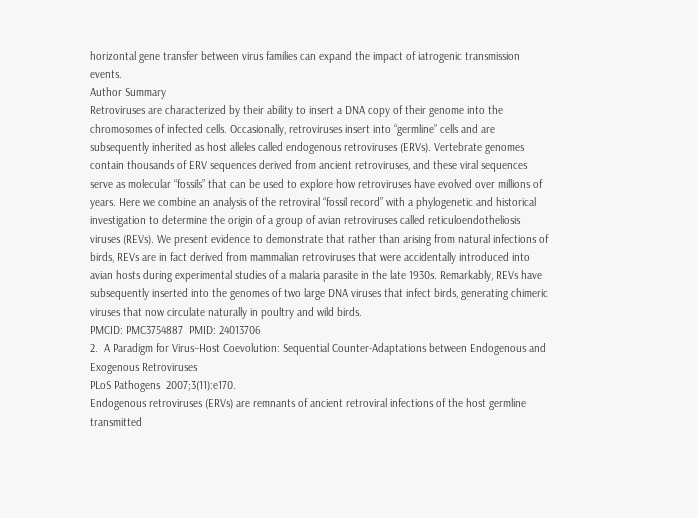horizontal gene transfer between virus families can expand the impact of iatrogenic transmission events.
Author Summary
Retroviruses are characterized by their ability to insert a DNA copy of their genome into the chromosomes of infected cells. Occasionally, retroviruses insert into “germline” cells and are subsequently inherited as host alleles called endogenous retroviruses (ERVs). Vertebrate genomes contain thousands of ERV sequences derived from ancient retroviruses, and these viral sequences serve as molecular “fossils” that can be used to explore how retroviruses have evolved over millions of years. Here we combine an analysis of the retroviral “fossil record” with a phylogenetic and historical investigation to determine the origin of a group of avian retroviruses called reticuloendotheliosis viruses (REVs). We present evidence to demonstrate that rather than arising from natural infections of birds, REVs are in fact derived from mammalian retroviruses that were accidentally introduced into avian hosts during experimental studies of a malaria parasite in the late 1930s. Remarkably, REVs have subsequently inserted into the genomes of two large DNA viruses that infect birds, generating chimeric viruses that now circulate naturally in poultry and wild birds.
PMCID: PMC3754887  PMID: 24013706
2.  A Paradigm for Virus–Host Coevolution: Sequential Counter-Adaptations between Endogenous and Exogenous Retroviruses
PLoS Pathogens  2007;3(11):e170.
Endogenous retroviruses (ERVs) are remnants of ancient retroviral infections of the host germline transmitted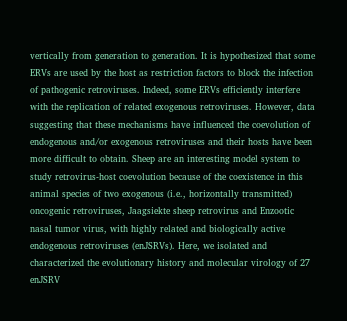vertically from generation to generation. It is hypothesized that some ERVs are used by the host as restriction factors to block the infection of pathogenic retroviruses. Indeed, some ERVs efficiently interfere with the replication of related exogenous retroviruses. However, data suggesting that these mechanisms have influenced the coevolution of endogenous and/or exogenous retroviruses and their hosts have been more difficult to obtain. Sheep are an interesting model system to study retrovirus-host coevolution because of the coexistence in this animal species of two exogenous (i.e., horizontally transmitted) oncogenic retroviruses, Jaagsiekte sheep retrovirus and Enzootic nasal tumor virus, with highly related and biologically active endogenous retroviruses (enJSRVs). Here, we isolated and characterized the evolutionary history and molecular virology of 27 enJSRV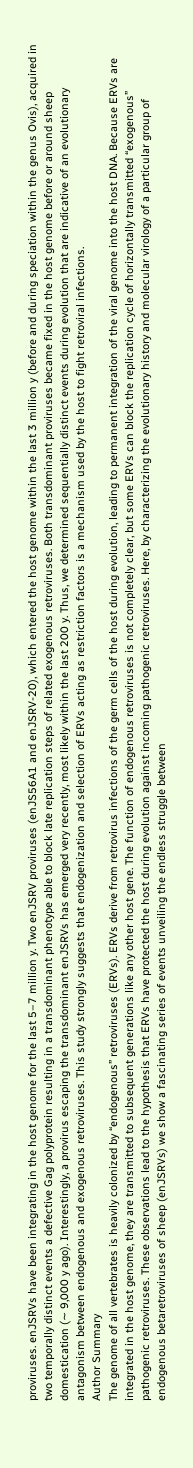proviruses. enJSRVs have been integrating in the host genome for the last 5–7 million y. Two enJSRV proviruses (enJS56A1 and enJSRV-20), which entered the host genome within the last 3 million y (before and during speciation within the genus Ovis), acquired in two temporally distinct events a defective Gag polyprotein resulting in a transdominant phenotype able to block late replication steps of related exogenous retroviruses. Both transdominant proviruses became fixed in the host genome before or around sheep domestication (∼ 9,000 y ago). Interestingly, a provirus escaping the transdominant enJSRVs has emerged very recently, most likely within the last 200 y. Thus, we determined sequentially distinct events during evolution that are indicative of an evolutionary antagonism between endogenous and exogenous retroviruses. This study strongly suggests that endogenization and selection of ERVs acting as restriction factors is a mechanism used by the host to fight retroviral infections.
Author Summary
The genome of all vertebrates is heavily colonized by “endogenous” retroviruses (ERVs). ERVs derive from retrovirus infections of the germ cells of the host during evolution, leading to permanent integration of the viral genome into the host DNA. Because ERVs are integrated in the host genome, they are transmitted to subsequent generations like any other host gene. The function of endogenous retroviruses is not completely clear, but some ERVs can block the replication cycle of horizontally transmitted “exogenous” pathogenic retroviruses. These observations lead to the hypothesis that ERVs have protected the host during evolution against incoming pathogenic retroviruses. Here, by characterizing the evolutionary history and molecular virology of a particular group of endogenous betaretroviruses of sheep (enJSRVs) we show a fascinating series of events unveiling the endless struggle between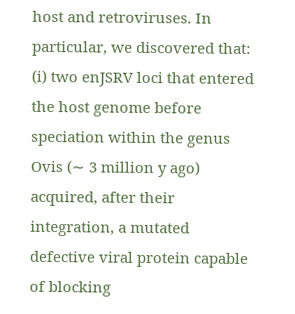host and retroviruses. In particular, we discovered that: (i) two enJSRV loci that entered the host genome before speciation within the genus Ovis (∼ 3 million y ago) acquired, after their integration, a mutated defective viral protein capable of blocking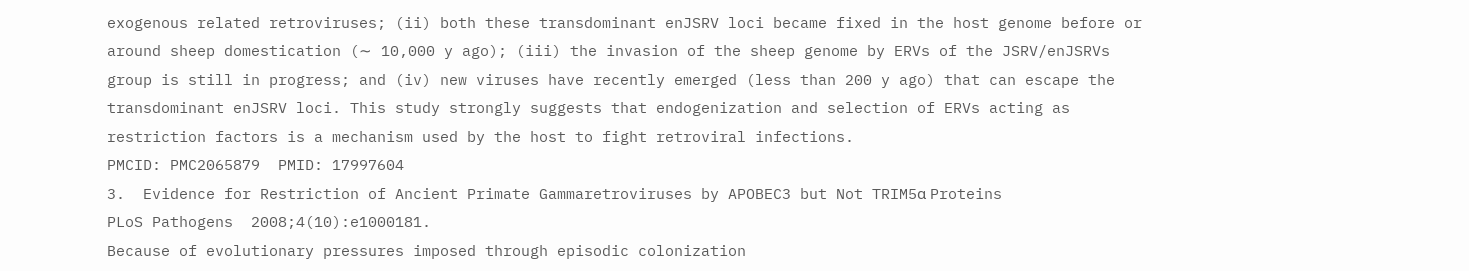exogenous related retroviruses; (ii) both these transdominant enJSRV loci became fixed in the host genome before or around sheep domestication (∼ 10,000 y ago); (iii) the invasion of the sheep genome by ERVs of the JSRV/enJSRVs group is still in progress; and (iv) new viruses have recently emerged (less than 200 y ago) that can escape the transdominant enJSRV loci. This study strongly suggests that endogenization and selection of ERVs acting as restriction factors is a mechanism used by the host to fight retroviral infections.
PMCID: PMC2065879  PMID: 17997604
3.  Evidence for Restriction of Ancient Primate Gammaretroviruses by APOBEC3 but Not TRIM5α Proteins
PLoS Pathogens  2008;4(10):e1000181.
Because of evolutionary pressures imposed through episodic colonization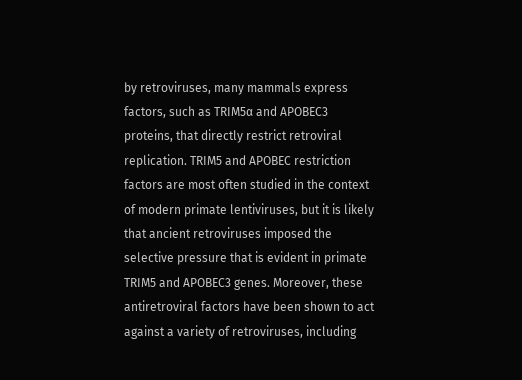by retroviruses, many mammals express factors, such as TRIM5α and APOBEC3 proteins, that directly restrict retroviral replication. TRIM5 and APOBEC restriction factors are most often studied in the context of modern primate lentiviruses, but it is likely that ancient retroviruses imposed the selective pressure that is evident in primate TRIM5 and APOBEC3 genes. Moreover, these antiretroviral factors have been shown to act against a variety of retroviruses, including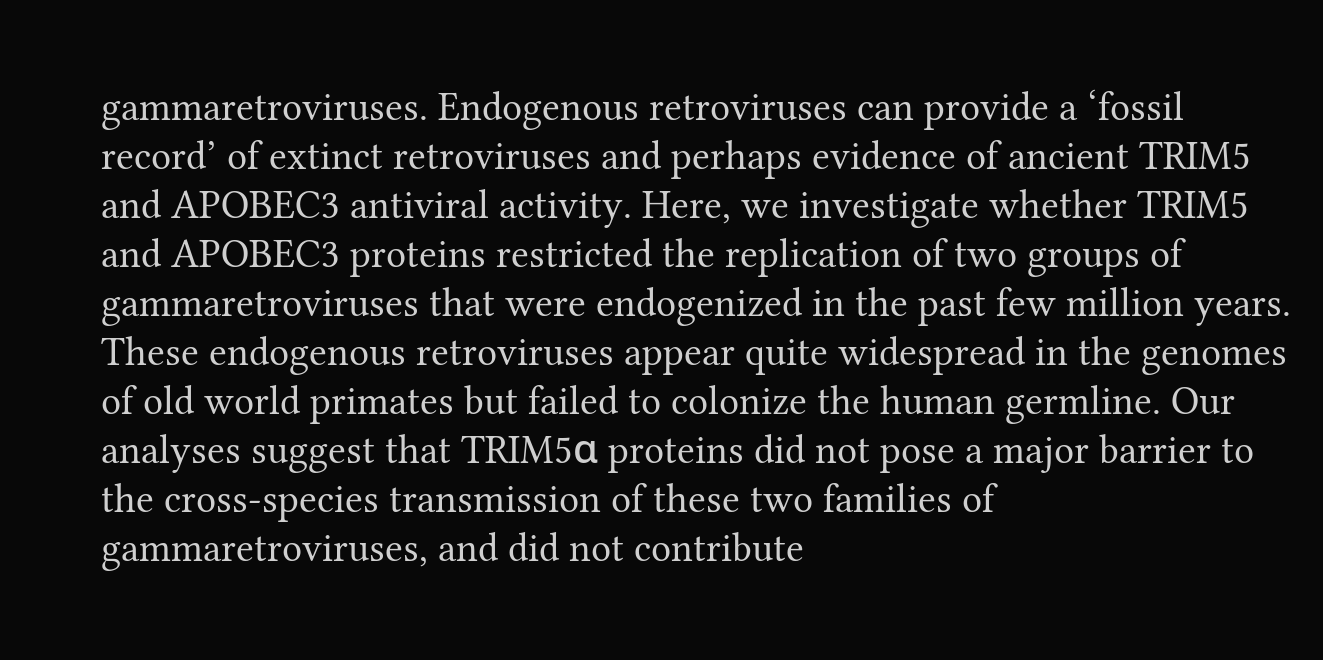gammaretroviruses. Endogenous retroviruses can provide a ‘fossil record’ of extinct retroviruses and perhaps evidence of ancient TRIM5 and APOBEC3 antiviral activity. Here, we investigate whether TRIM5 and APOBEC3 proteins restricted the replication of two groups of gammaretroviruses that were endogenized in the past few million years. These endogenous retroviruses appear quite widespread in the genomes of old world primates but failed to colonize the human germline. Our analyses suggest that TRIM5α proteins did not pose a major barrier to the cross-species transmission of these two families of gammaretroviruses, and did not contribute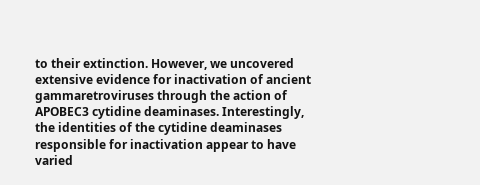to their extinction. However, we uncovered extensive evidence for inactivation of ancient gammaretroviruses through the action of APOBEC3 cytidine deaminases. Interestingly, the identities of the cytidine deaminases responsible for inactivation appear to have varied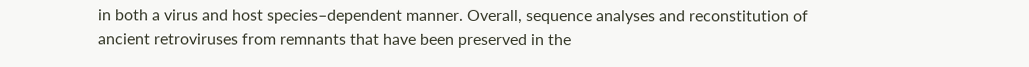in both a virus and host species–dependent manner. Overall, sequence analyses and reconstitution of ancient retroviruses from remnants that have been preserved in the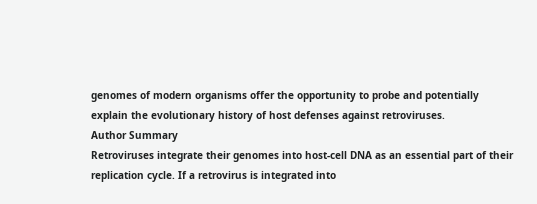genomes of modern organisms offer the opportunity to probe and potentially explain the evolutionary history of host defenses against retroviruses.
Author Summary
Retroviruses integrate their genomes into host-cell DNA as an essential part of their replication cycle. If a retrovirus is integrated into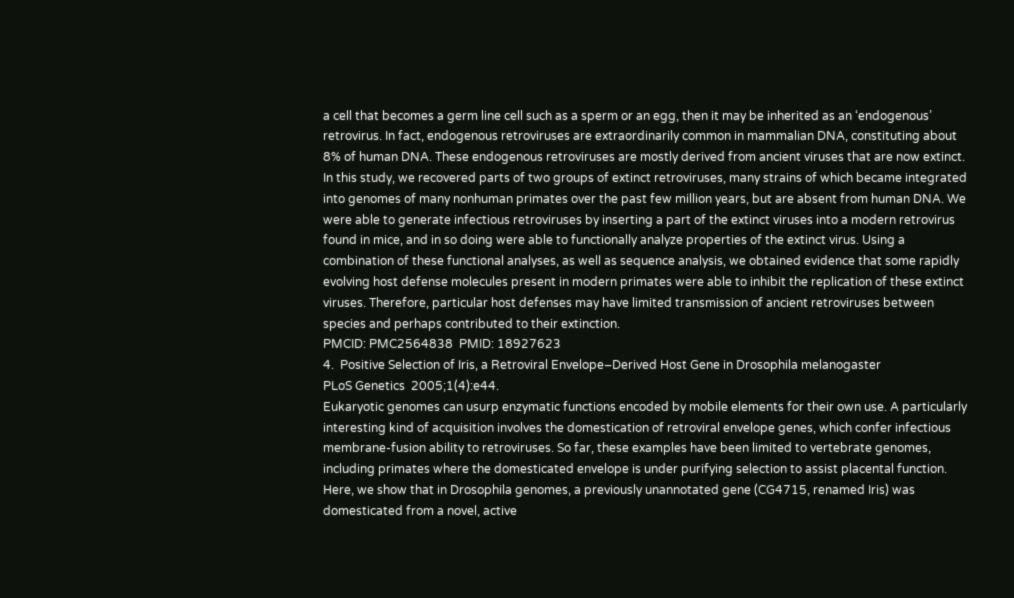a cell that becomes a germ line cell such as a sperm or an egg, then it may be inherited as an ‘endogenous’ retrovirus. In fact, endogenous retroviruses are extraordinarily common in mammalian DNA, constituting about 8% of human DNA. These endogenous retroviruses are mostly derived from ancient viruses that are now extinct. In this study, we recovered parts of two groups of extinct retroviruses, many strains of which became integrated into genomes of many nonhuman primates over the past few million years, but are absent from human DNA. We were able to generate infectious retroviruses by inserting a part of the extinct viruses into a modern retrovirus found in mice, and in so doing were able to functionally analyze properties of the extinct virus. Using a combination of these functional analyses, as well as sequence analysis, we obtained evidence that some rapidly evolving host defense molecules present in modern primates were able to inhibit the replication of these extinct viruses. Therefore, particular host defenses may have limited transmission of ancient retroviruses between species and perhaps contributed to their extinction.
PMCID: PMC2564838  PMID: 18927623
4.  Positive Selection of Iris, a Retroviral Envelope–Derived Host Gene in Drosophila melanogaster
PLoS Genetics  2005;1(4):e44.
Eukaryotic genomes can usurp enzymatic functions encoded by mobile elements for their own use. A particularly interesting kind of acquisition involves the domestication of retroviral envelope genes, which confer infectious membrane-fusion ability to retroviruses. So far, these examples have been limited to vertebrate genomes, including primates where the domesticated envelope is under purifying selection to assist placental function. Here, we show that in Drosophila genomes, a previously unannotated gene (CG4715, renamed Iris) was domesticated from a novel, active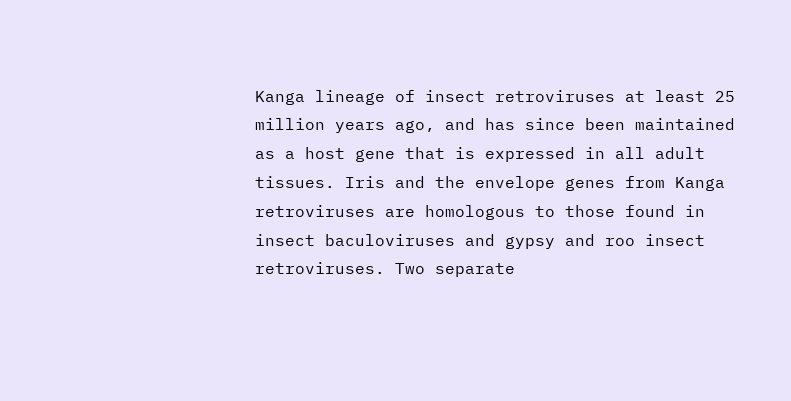Kanga lineage of insect retroviruses at least 25 million years ago, and has since been maintained as a host gene that is expressed in all adult tissues. Iris and the envelope genes from Kanga retroviruses are homologous to those found in insect baculoviruses and gypsy and roo insect retroviruses. Two separate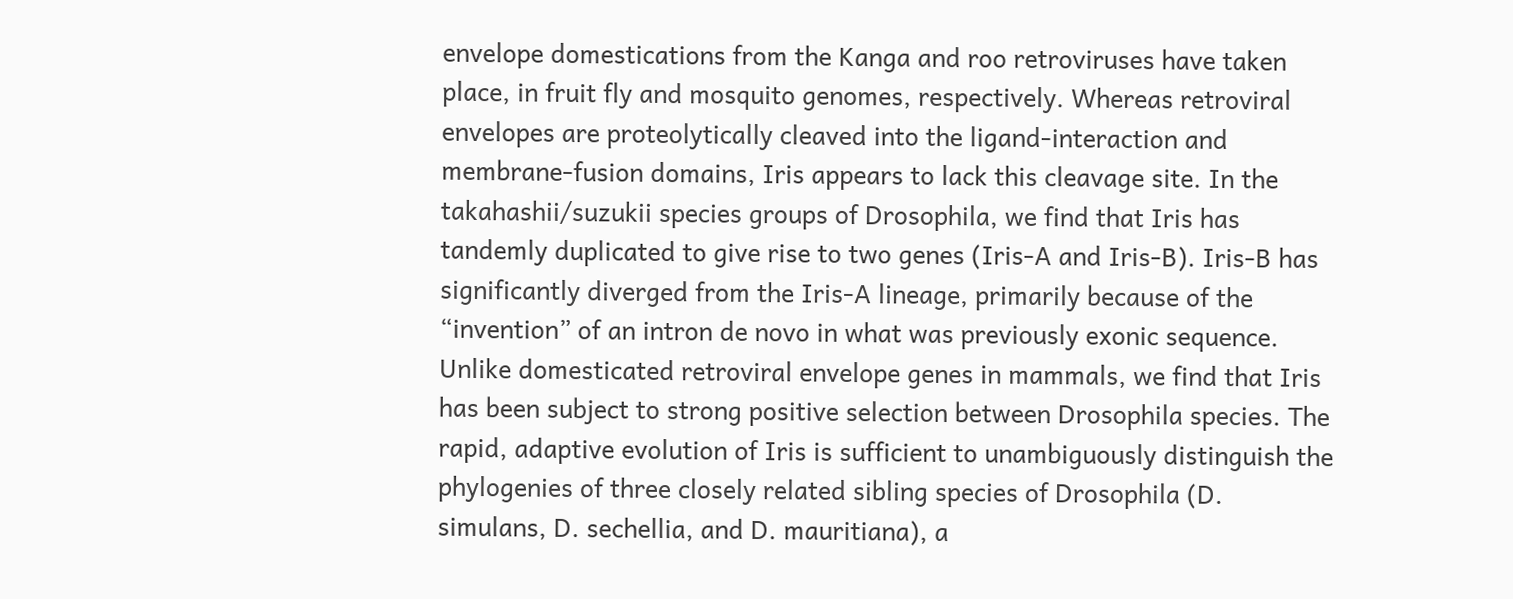envelope domestications from the Kanga and roo retroviruses have taken place, in fruit fly and mosquito genomes, respectively. Whereas retroviral envelopes are proteolytically cleaved into the ligand-interaction and membrane-fusion domains, Iris appears to lack this cleavage site. In the takahashii/suzukii species groups of Drosophila, we find that Iris has tandemly duplicated to give rise to two genes (Iris-A and Iris-B). Iris-B has significantly diverged from the Iris-A lineage, primarily because of the “invention” of an intron de novo in what was previously exonic sequence. Unlike domesticated retroviral envelope genes in mammals, we find that Iris has been subject to strong positive selection between Drosophila species. The rapid, adaptive evolution of Iris is sufficient to unambiguously distinguish the phylogenies of three closely related sibling species of Drosophila (D. simulans, D. sechellia, and D. mauritiana), a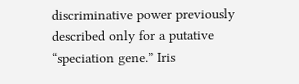discriminative power previously described only for a putative “speciation gene.” Iris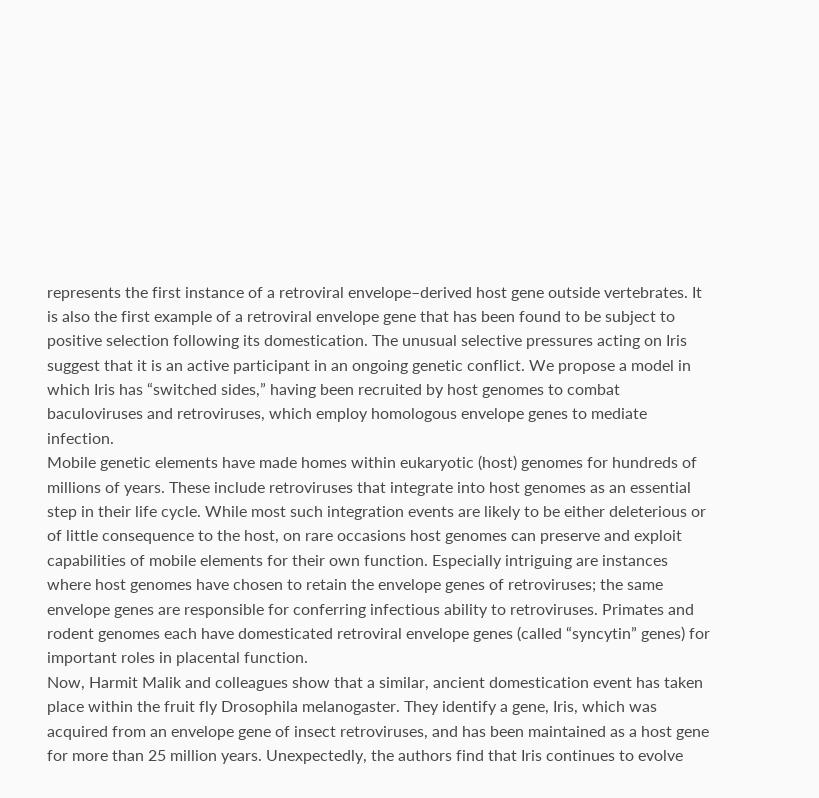represents the first instance of a retroviral envelope–derived host gene outside vertebrates. It is also the first example of a retroviral envelope gene that has been found to be subject to positive selection following its domestication. The unusual selective pressures acting on Iris suggest that it is an active participant in an ongoing genetic conflict. We propose a model in which Iris has “switched sides,” having been recruited by host genomes to combat baculoviruses and retroviruses, which employ homologous envelope genes to mediate infection.
Mobile genetic elements have made homes within eukaryotic (host) genomes for hundreds of millions of years. These include retroviruses that integrate into host genomes as an essential step in their life cycle. While most such integration events are likely to be either deleterious or of little consequence to the host, on rare occasions host genomes can preserve and exploit capabilities of mobile elements for their own function. Especially intriguing are instances where host genomes have chosen to retain the envelope genes of retroviruses; the same envelope genes are responsible for conferring infectious ability to retroviruses. Primates and rodent genomes each have domesticated retroviral envelope genes (called “syncytin” genes) for important roles in placental function.
Now, Harmit Malik and colleagues show that a similar, ancient domestication event has taken place within the fruit fly Drosophila melanogaster. They identify a gene, Iris, which was acquired from an envelope gene of insect retroviruses, and has been maintained as a host gene for more than 25 million years. Unexpectedly, the authors find that Iris continues to evolve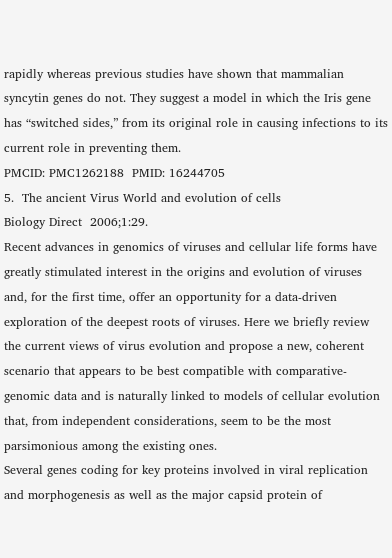rapidly whereas previous studies have shown that mammalian syncytin genes do not. They suggest a model in which the Iris gene has “switched sides,” from its original role in causing infections to its current role in preventing them.
PMCID: PMC1262188  PMID: 16244705
5.  The ancient Virus World and evolution of cells
Biology Direct  2006;1:29.
Recent advances in genomics of viruses and cellular life forms have greatly stimulated interest in the origins and evolution of viruses and, for the first time, offer an opportunity for a data-driven exploration of the deepest roots of viruses. Here we briefly review the current views of virus evolution and propose a new, coherent scenario that appears to be best compatible with comparative-genomic data and is naturally linked to models of cellular evolution that, from independent considerations, seem to be the most parsimonious among the existing ones.
Several genes coding for key proteins involved in viral replication and morphogenesis as well as the major capsid protein of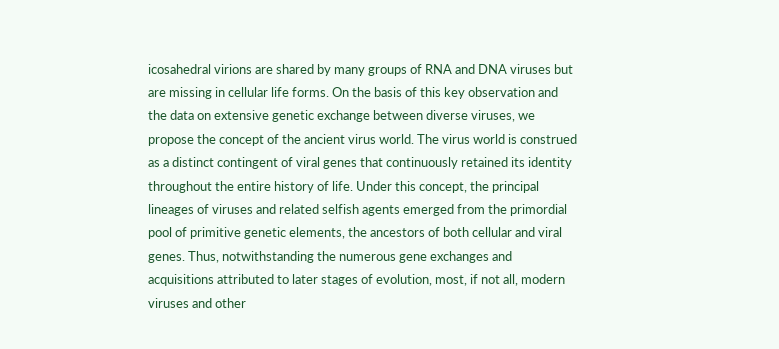icosahedral virions are shared by many groups of RNA and DNA viruses but are missing in cellular life forms. On the basis of this key observation and the data on extensive genetic exchange between diverse viruses, we propose the concept of the ancient virus world. The virus world is construed as a distinct contingent of viral genes that continuously retained its identity throughout the entire history of life. Under this concept, the principal lineages of viruses and related selfish agents emerged from the primordial pool of primitive genetic elements, the ancestors of both cellular and viral genes. Thus, notwithstanding the numerous gene exchanges and acquisitions attributed to later stages of evolution, most, if not all, modern viruses and other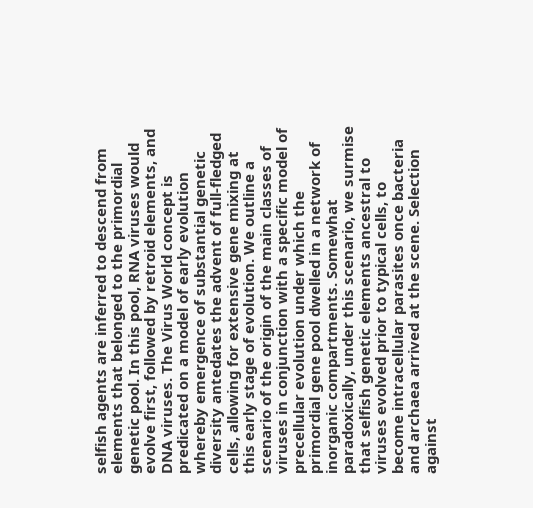selfish agents are inferred to descend from elements that belonged to the primordial genetic pool. In this pool, RNA viruses would evolve first, followed by retroid elements, and DNA viruses. The Virus World concept is predicated on a model of early evolution whereby emergence of substantial genetic diversity antedates the advent of full-fledged cells, allowing for extensive gene mixing at this early stage of evolution. We outline a scenario of the origin of the main classes of viruses in conjunction with a specific model of precellular evolution under which the primordial gene pool dwelled in a network of inorganic compartments. Somewhat paradoxically, under this scenario, we surmise that selfish genetic elements ancestral to viruses evolved prior to typical cells, to become intracellular parasites once bacteria and archaea arrived at the scene. Selection against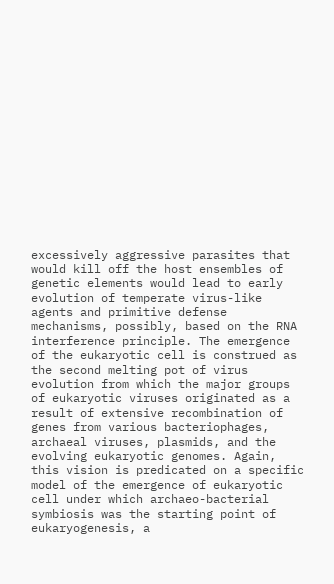excessively aggressive parasites that would kill off the host ensembles of genetic elements would lead to early evolution of temperate virus-like agents and primitive defense mechanisms, possibly, based on the RNA interference principle. The emergence of the eukaryotic cell is construed as the second melting pot of virus evolution from which the major groups of eukaryotic viruses originated as a result of extensive recombination of genes from various bacteriophages, archaeal viruses, plasmids, and the evolving eukaryotic genomes. Again, this vision is predicated on a specific model of the emergence of eukaryotic cell under which archaeo-bacterial symbiosis was the starting point of eukaryogenesis, a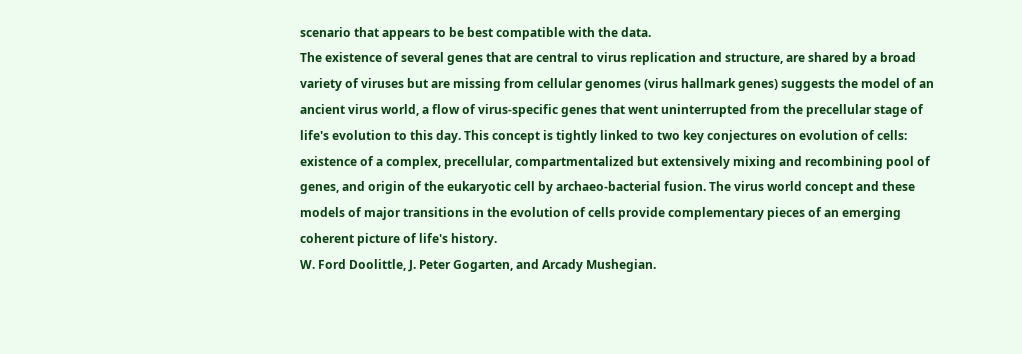scenario that appears to be best compatible with the data.
The existence of several genes that are central to virus replication and structure, are shared by a broad variety of viruses but are missing from cellular genomes (virus hallmark genes) suggests the model of an ancient virus world, a flow of virus-specific genes that went uninterrupted from the precellular stage of life's evolution to this day. This concept is tightly linked to two key conjectures on evolution of cells: existence of a complex, precellular, compartmentalized but extensively mixing and recombining pool of genes, and origin of the eukaryotic cell by archaeo-bacterial fusion. The virus world concept and these models of major transitions in the evolution of cells provide complementary pieces of an emerging coherent picture of life's history.
W. Ford Doolittle, J. Peter Gogarten, and Arcady Mushegian.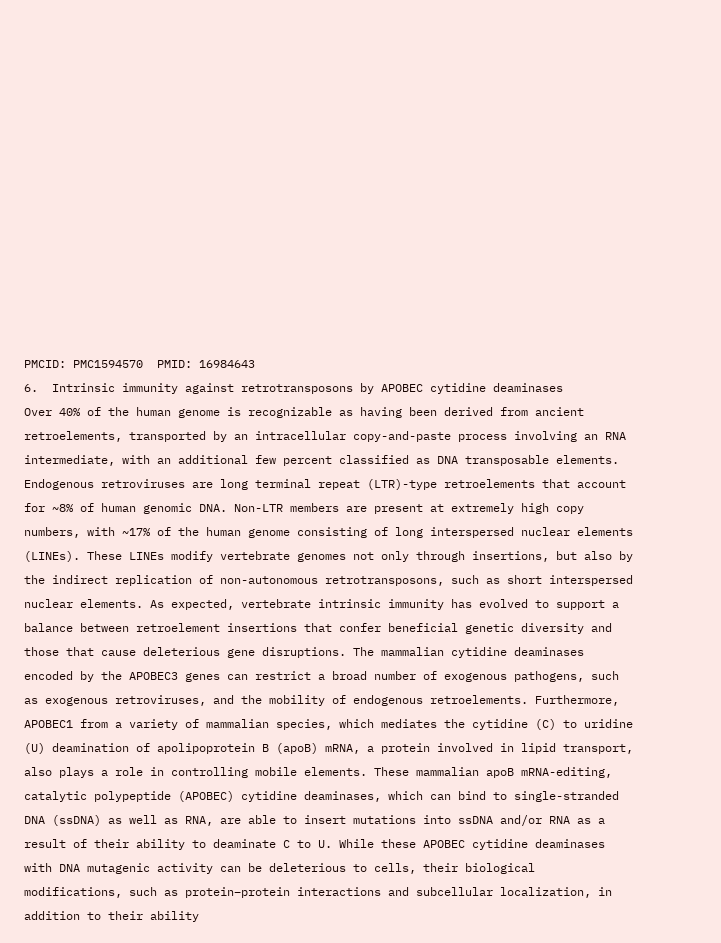PMCID: PMC1594570  PMID: 16984643
6.  Intrinsic immunity against retrotransposons by APOBEC cytidine deaminases
Over 40% of the human genome is recognizable as having been derived from ancient retroelements, transported by an intracellular copy-and-paste process involving an RNA intermediate, with an additional few percent classified as DNA transposable elements. Endogenous retroviruses are long terminal repeat (LTR)-type retroelements that account for ~8% of human genomic DNA. Non-LTR members are present at extremely high copy numbers, with ~17% of the human genome consisting of long interspersed nuclear elements (LINEs). These LINEs modify vertebrate genomes not only through insertions, but also by the indirect replication of non-autonomous retrotransposons, such as short interspersed nuclear elements. As expected, vertebrate intrinsic immunity has evolved to support a balance between retroelement insertions that confer beneficial genetic diversity and those that cause deleterious gene disruptions. The mammalian cytidine deaminases encoded by the APOBEC3 genes can restrict a broad number of exogenous pathogens, such as exogenous retroviruses, and the mobility of endogenous retroelements. Furthermore, APOBEC1 from a variety of mammalian species, which mediates the cytidine (C) to uridine (U) deamination of apolipoprotein B (apoB) mRNA, a protein involved in lipid transport, also plays a role in controlling mobile elements. These mammalian apoB mRNA-editing, catalytic polypeptide (APOBEC) cytidine deaminases, which can bind to single-stranded DNA (ssDNA) as well as RNA, are able to insert mutations into ssDNA and/or RNA as a result of their ability to deaminate C to U. While these APOBEC cytidine deaminases with DNA mutagenic activity can be deleterious to cells, their biological modifications, such as protein–protein interactions and subcellular localization, in addition to their ability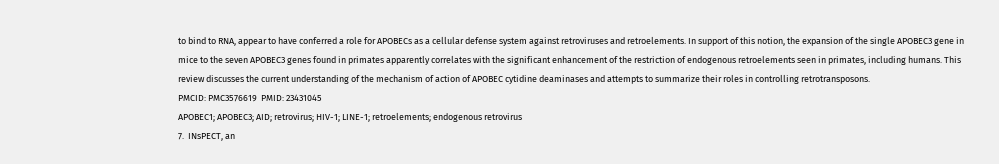to bind to RNA, appear to have conferred a role for APOBECs as a cellular defense system against retroviruses and retroelements. In support of this notion, the expansion of the single APOBEC3 gene in mice to the seven APOBEC3 genes found in primates apparently correlates with the significant enhancement of the restriction of endogenous retroelements seen in primates, including humans. This review discusses the current understanding of the mechanism of action of APOBEC cytidine deaminases and attempts to summarize their roles in controlling retrotransposons.
PMCID: PMC3576619  PMID: 23431045
APOBEC1; APOBEC3; AID; retrovirus; HIV-1; LINE-1; retroelements; endogenous retrovirus
7.  INsPECT, an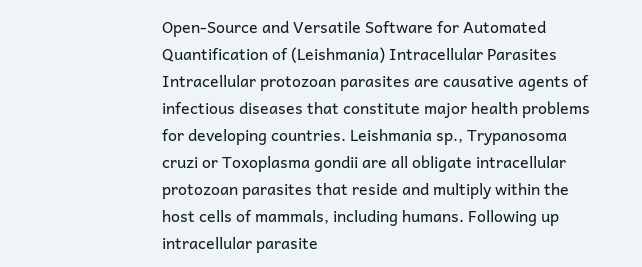Open-Source and Versatile Software for Automated Quantification of (Leishmania) Intracellular Parasites
Intracellular protozoan parasites are causative agents of infectious diseases that constitute major health problems for developing countries. Leishmania sp., Trypanosoma cruzi or Toxoplasma gondii are all obligate intracellular protozoan parasites that reside and multiply within the host cells of mammals, including humans. Following up intracellular parasite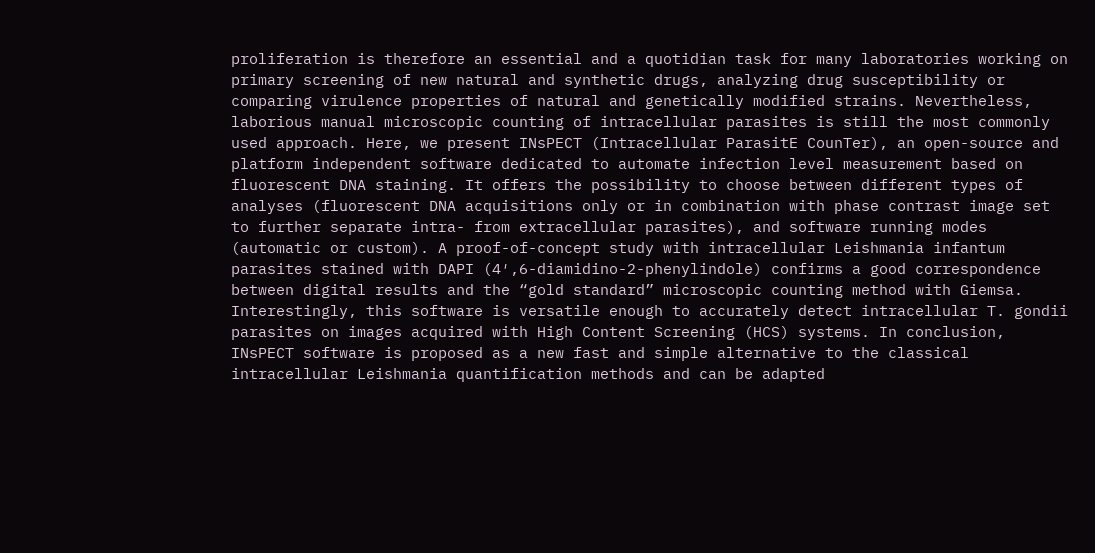proliferation is therefore an essential and a quotidian task for many laboratories working on primary screening of new natural and synthetic drugs, analyzing drug susceptibility or comparing virulence properties of natural and genetically modified strains. Nevertheless, laborious manual microscopic counting of intracellular parasites is still the most commonly used approach. Here, we present INsPECT (Intracellular ParasitE CounTer), an open-source and platform independent software dedicated to automate infection level measurement based on fluorescent DNA staining. It offers the possibility to choose between different types of analyses (fluorescent DNA acquisitions only or in combination with phase contrast image set to further separate intra- from extracellular parasites), and software running modes (automatic or custom). A proof-of-concept study with intracellular Leishmania infantum parasites stained with DAPI (4′,6-diamidino-2-phenylindole) confirms a good correspondence between digital results and the “gold standard” microscopic counting method with Giemsa. Interestingly, this software is versatile enough to accurately detect intracellular T. gondii parasites on images acquired with High Content Screening (HCS) systems. In conclusion, INsPECT software is proposed as a new fast and simple alternative to the classical intracellular Leishmania quantification methods and can be adapted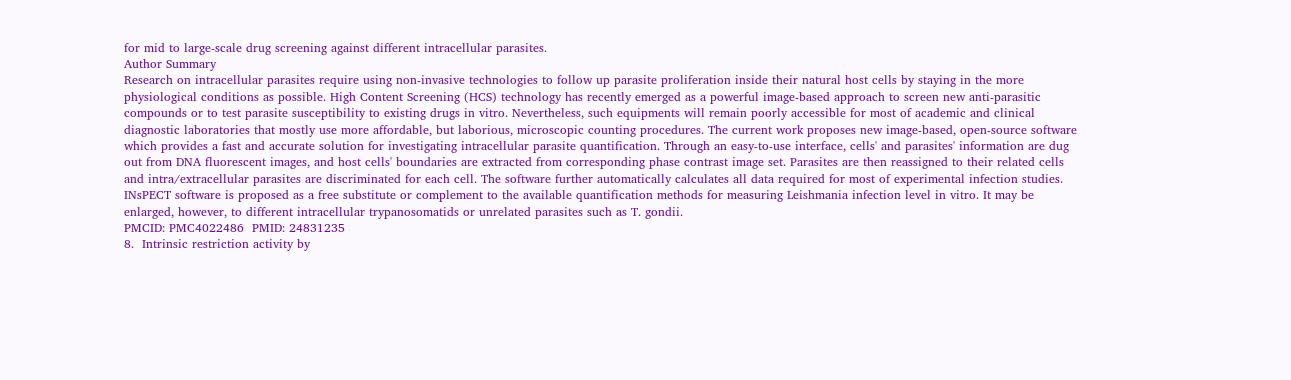for mid to large-scale drug screening against different intracellular parasites.
Author Summary
Research on intracellular parasites require using non-invasive technologies to follow up parasite proliferation inside their natural host cells by staying in the more physiological conditions as possible. High Content Screening (HCS) technology has recently emerged as a powerful image-based approach to screen new anti-parasitic compounds or to test parasite susceptibility to existing drugs in vitro. Nevertheless, such equipments will remain poorly accessible for most of academic and clinical diagnostic laboratories that mostly use more affordable, but laborious, microscopic counting procedures. The current work proposes new image-based, open-source software which provides a fast and accurate solution for investigating intracellular parasite quantification. Through an easy-to-use interface, cells' and parasites' information are dug out from DNA fluorescent images, and host cells' boundaries are extracted from corresponding phase contrast image set. Parasites are then reassigned to their related cells and intra/extracellular parasites are discriminated for each cell. The software further automatically calculates all data required for most of experimental infection studies. INsPECT software is proposed as a free substitute or complement to the available quantification methods for measuring Leishmania infection level in vitro. It may be enlarged, however, to different intracellular trypanosomatids or unrelated parasites such as T. gondii.
PMCID: PMC4022486  PMID: 24831235
8.  Intrinsic restriction activity by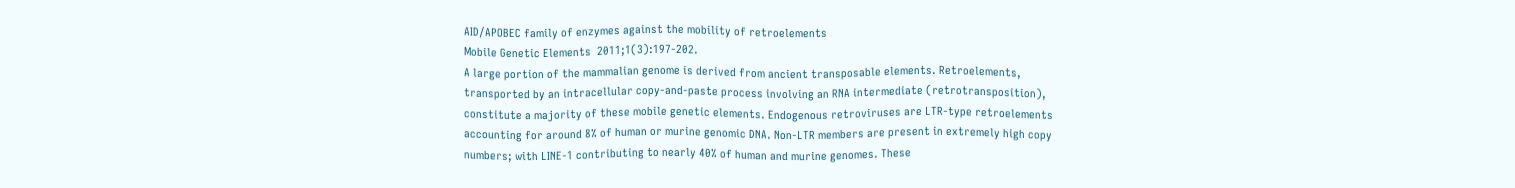AID/APOBEC family of enzymes against the mobility of retroelements
Mobile Genetic Elements  2011;1(3):197-202.
A large portion of the mammalian genome is derived from ancient transposable elements. Retroelements, transported by an intracellular copy-and-paste process involving an RNA intermediate (retrotransposition), constitute a majority of these mobile genetic elements. Endogenous retroviruses are LTR-type retroelements accounting for around 8% of human or murine genomic DNA. Non-LTR members are present in extremely high copy numbers; with LINE-1 contributing to nearly 40% of human and murine genomes. These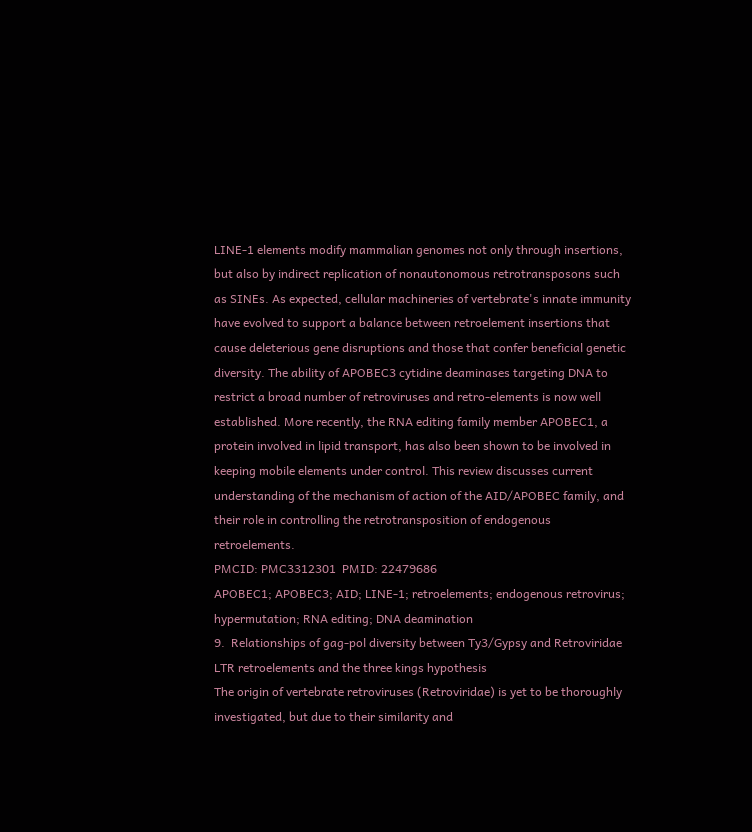LINE-1 elements modify mammalian genomes not only through insertions, but also by indirect replication of nonautonomous retrotransposons such as SINEs. As expected, cellular machineries of vertebrate's innate immunity have evolved to support a balance between retroelement insertions that cause deleterious gene disruptions and those that confer beneficial genetic diversity. The ability of APOBEC3 cytidine deaminases targeting DNA to restrict a broad number of retroviruses and retro-elements is now well established. More recently, the RNA editing family member APOBEC1, a protein involved in lipid transport, has also been shown to be involved in keeping mobile elements under control. This review discusses current understanding of the mechanism of action of the AID/APOBEC family, and their role in controlling the retrotransposition of endogenous retroelements.
PMCID: PMC3312301  PMID: 22479686
APOBEC1; APOBEC3; AID; LINE-1; retroelements; endogenous retrovirus; hypermutation; RNA editing; DNA deamination
9.  Relationships of gag-pol diversity between Ty3/Gypsy and Retroviridae LTR retroelements and the three kings hypothesis
The origin of vertebrate retroviruses (Retroviridae) is yet to be thoroughly investigated, but due to their similarity and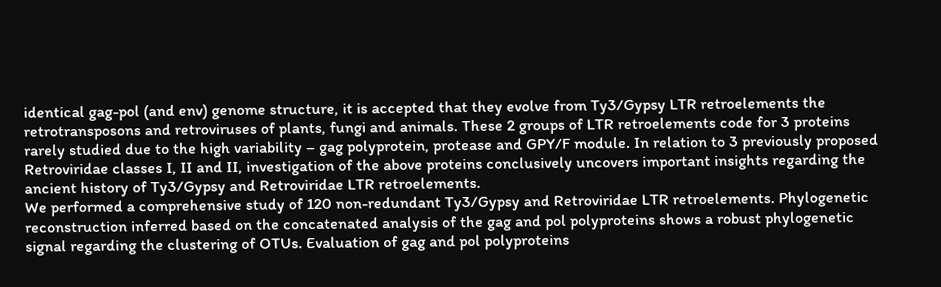identical gag-pol (and env) genome structure, it is accepted that they evolve from Ty3/Gypsy LTR retroelements the retrotransposons and retroviruses of plants, fungi and animals. These 2 groups of LTR retroelements code for 3 proteins rarely studied due to the high variability – gag polyprotein, protease and GPY/F module. In relation to 3 previously proposed Retroviridae classes I, II and II, investigation of the above proteins conclusively uncovers important insights regarding the ancient history of Ty3/Gypsy and Retroviridae LTR retroelements.
We performed a comprehensive study of 120 non-redundant Ty3/Gypsy and Retroviridae LTR retroelements. Phylogenetic reconstruction inferred based on the concatenated analysis of the gag and pol polyproteins shows a robust phylogenetic signal regarding the clustering of OTUs. Evaluation of gag and pol polyproteins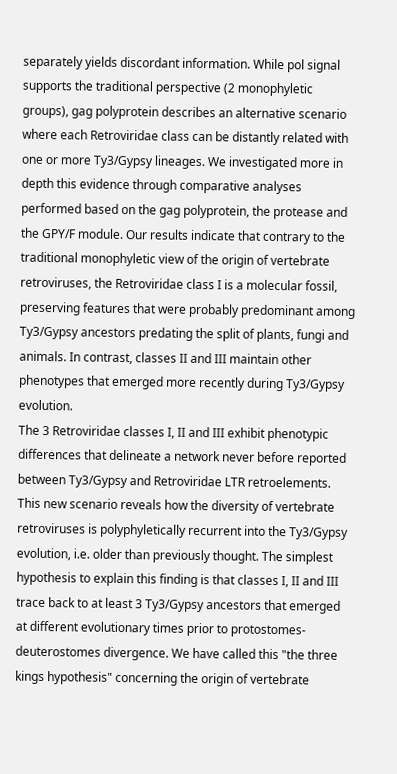separately yields discordant information. While pol signal supports the traditional perspective (2 monophyletic groups), gag polyprotein describes an alternative scenario where each Retroviridae class can be distantly related with one or more Ty3/Gypsy lineages. We investigated more in depth this evidence through comparative analyses performed based on the gag polyprotein, the protease and the GPY/F module. Our results indicate that contrary to the traditional monophyletic view of the origin of vertebrate retroviruses, the Retroviridae class I is a molecular fossil, preserving features that were probably predominant among Ty3/Gypsy ancestors predating the split of plants, fungi and animals. In contrast, classes II and III maintain other phenotypes that emerged more recently during Ty3/Gypsy evolution.
The 3 Retroviridae classes I, II and III exhibit phenotypic differences that delineate a network never before reported between Ty3/Gypsy and Retroviridae LTR retroelements. This new scenario reveals how the diversity of vertebrate retroviruses is polyphyletically recurrent into the Ty3/Gypsy evolution, i.e. older than previously thought. The simplest hypothesis to explain this finding is that classes I, II and III trace back to at least 3 Ty3/Gypsy ancestors that emerged at different evolutionary times prior to protostomes-deuterostomes divergence. We have called this "the three kings hypothesis" concerning the origin of vertebrate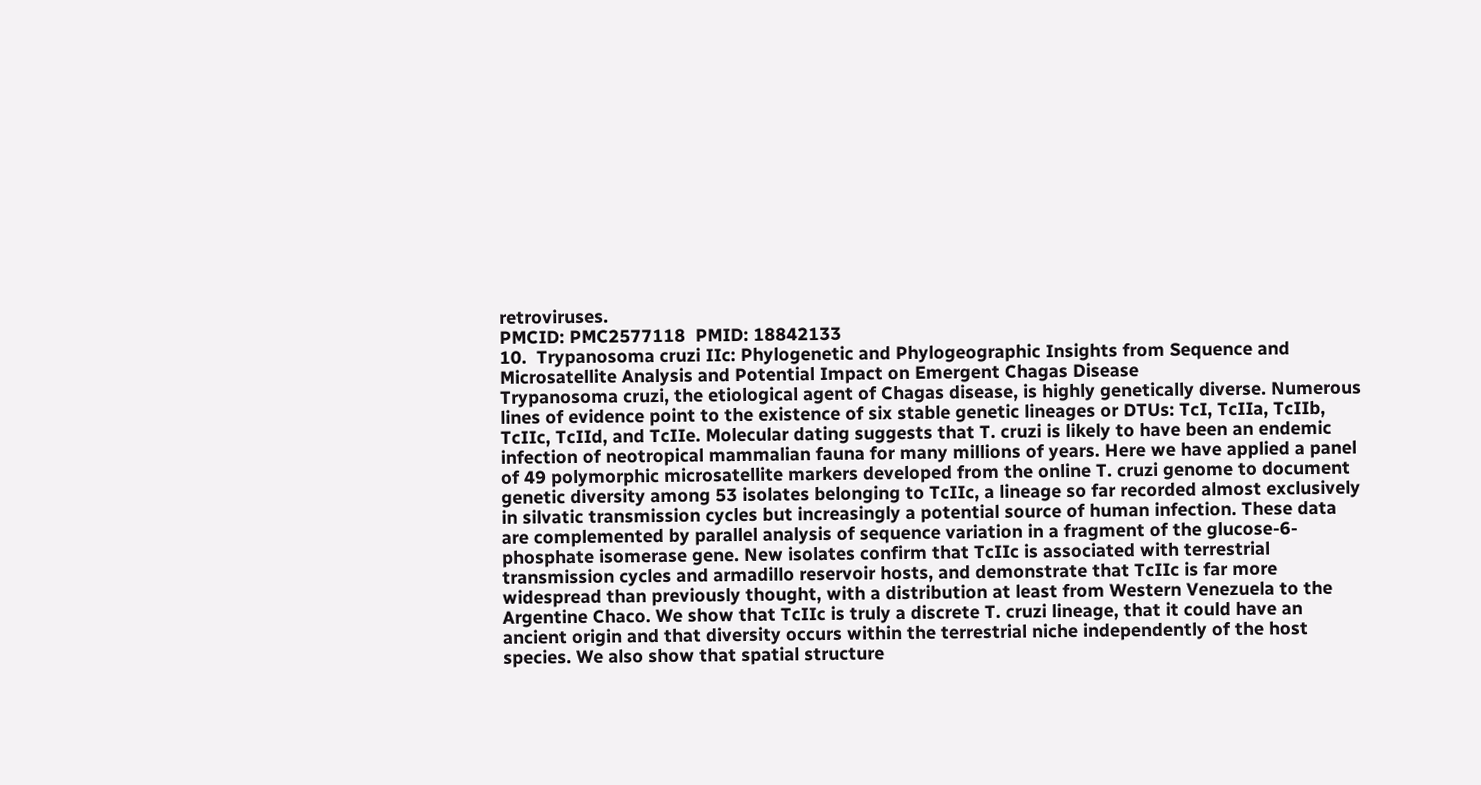retroviruses.
PMCID: PMC2577118  PMID: 18842133
10.  Trypanosoma cruzi IIc: Phylogenetic and Phylogeographic Insights from Sequence and Microsatellite Analysis and Potential Impact on Emergent Chagas Disease
Trypanosoma cruzi, the etiological agent of Chagas disease, is highly genetically diverse. Numerous lines of evidence point to the existence of six stable genetic lineages or DTUs: TcI, TcIIa, TcIIb, TcIIc, TcIId, and TcIIe. Molecular dating suggests that T. cruzi is likely to have been an endemic infection of neotropical mammalian fauna for many millions of years. Here we have applied a panel of 49 polymorphic microsatellite markers developed from the online T. cruzi genome to document genetic diversity among 53 isolates belonging to TcIIc, a lineage so far recorded almost exclusively in silvatic transmission cycles but increasingly a potential source of human infection. These data are complemented by parallel analysis of sequence variation in a fragment of the glucose-6-phosphate isomerase gene. New isolates confirm that TcIIc is associated with terrestrial transmission cycles and armadillo reservoir hosts, and demonstrate that TcIIc is far more widespread than previously thought, with a distribution at least from Western Venezuela to the Argentine Chaco. We show that TcIIc is truly a discrete T. cruzi lineage, that it could have an ancient origin and that diversity occurs within the terrestrial niche independently of the host species. We also show that spatial structure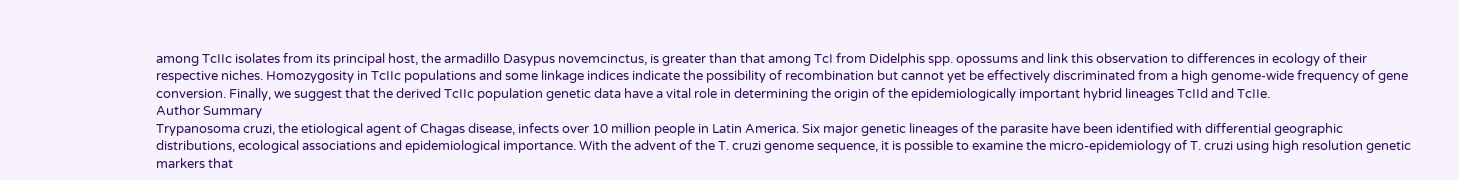among TcIIc isolates from its principal host, the armadillo Dasypus novemcinctus, is greater than that among TcI from Didelphis spp. opossums and link this observation to differences in ecology of their respective niches. Homozygosity in TcIIc populations and some linkage indices indicate the possibility of recombination but cannot yet be effectively discriminated from a high genome-wide frequency of gene conversion. Finally, we suggest that the derived TcIIc population genetic data have a vital role in determining the origin of the epidemiologically important hybrid lineages TcIId and TcIIe.
Author Summary
Trypanosoma cruzi, the etiological agent of Chagas disease, infects over 10 million people in Latin America. Six major genetic lineages of the parasite have been identified with differential geographic distributions, ecological associations and epidemiological importance. With the advent of the T. cruzi genome sequence, it is possible to examine the micro-epidemiology of T. cruzi using high resolution genetic markers that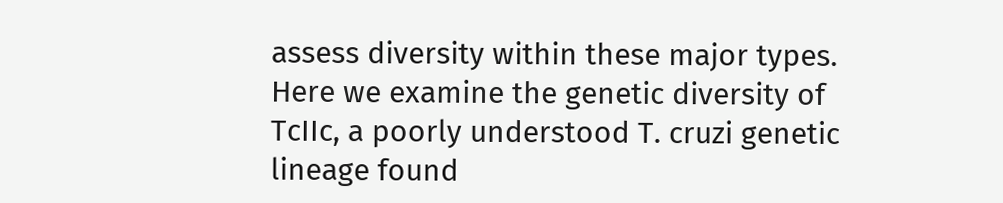assess diversity within these major types. Here we examine the genetic diversity of TcIIc, a poorly understood T. cruzi genetic lineage found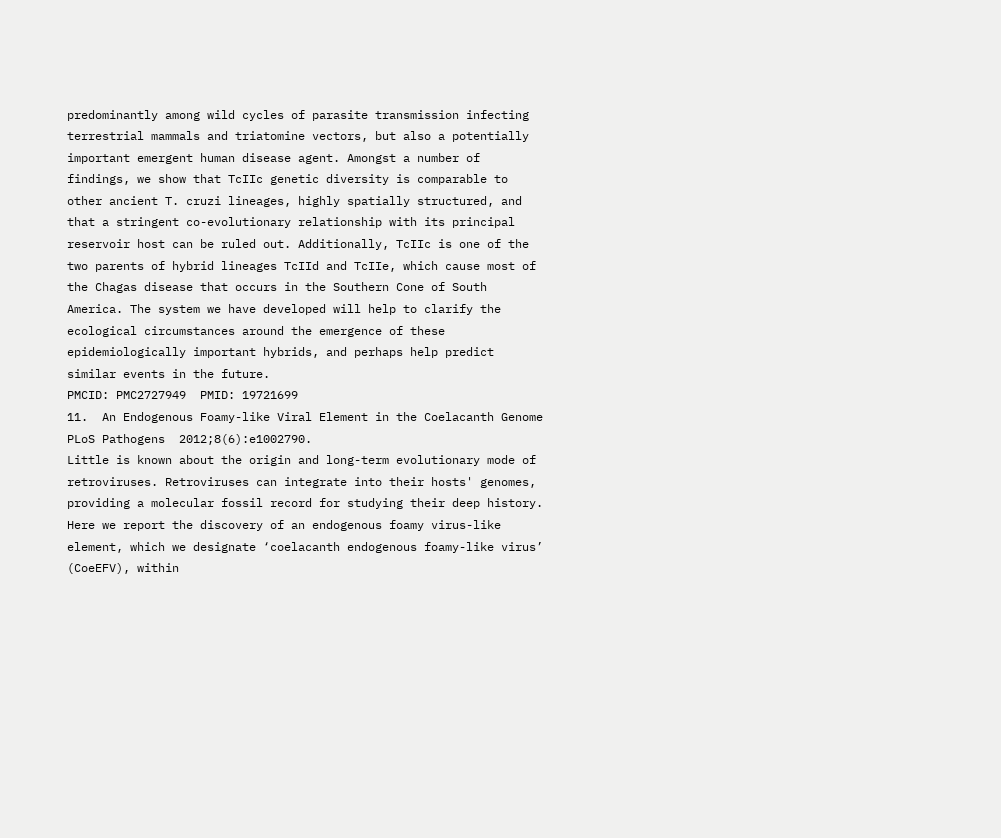predominantly among wild cycles of parasite transmission infecting terrestrial mammals and triatomine vectors, but also a potentially important emergent human disease agent. Amongst a number of findings, we show that TcIIc genetic diversity is comparable to other ancient T. cruzi lineages, highly spatially structured, and that a stringent co-evolutionary relationship with its principal reservoir host can be ruled out. Additionally, TcIIc is one of the two parents of hybrid lineages TcIId and TcIIe, which cause most of the Chagas disease that occurs in the Southern Cone of South America. The system we have developed will help to clarify the ecological circumstances around the emergence of these epidemiologically important hybrids, and perhaps help predict similar events in the future.
PMCID: PMC2727949  PMID: 19721699
11.  An Endogenous Foamy-like Viral Element in the Coelacanth Genome
PLoS Pathogens  2012;8(6):e1002790.
Little is known about the origin and long-term evolutionary mode of retroviruses. Retroviruses can integrate into their hosts' genomes, providing a molecular fossil record for studying their deep history. Here we report the discovery of an endogenous foamy virus-like element, which we designate ‘coelacanth endogenous foamy-like virus’ (CoeEFV), within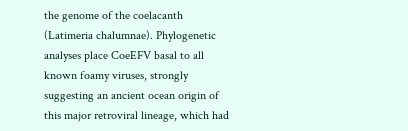the genome of the coelacanth (Latimeria chalumnae). Phylogenetic analyses place CoeEFV basal to all known foamy viruses, strongly suggesting an ancient ocean origin of this major retroviral lineage, which had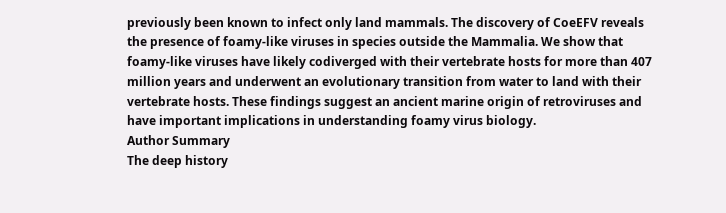previously been known to infect only land mammals. The discovery of CoeEFV reveals the presence of foamy-like viruses in species outside the Mammalia. We show that foamy-like viruses have likely codiverged with their vertebrate hosts for more than 407 million years and underwent an evolutionary transition from water to land with their vertebrate hosts. These findings suggest an ancient marine origin of retroviruses and have important implications in understanding foamy virus biology.
Author Summary
The deep history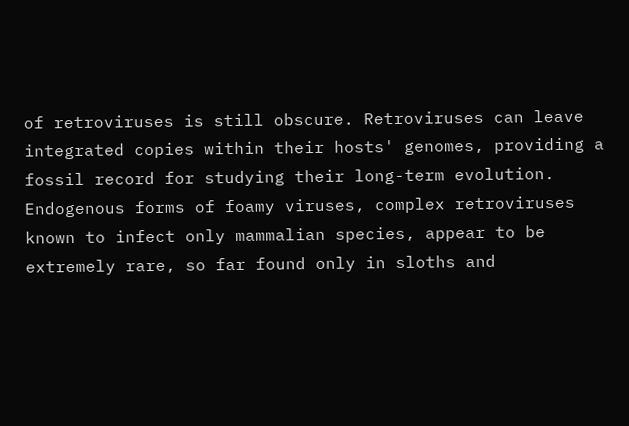of retroviruses is still obscure. Retroviruses can leave integrated copies within their hosts' genomes, providing a fossil record for studying their long-term evolution. Endogenous forms of foamy viruses, complex retroviruses known to infect only mammalian species, appear to be extremely rare, so far found only in sloths and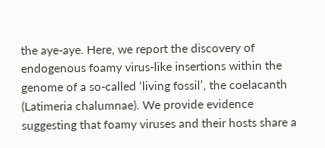the aye-aye. Here, we report the discovery of endogenous foamy virus-like insertions within the genome of a so-called ‘living fossil’, the coelacanth (Latimeria chalumnae). We provide evidence suggesting that foamy viruses and their hosts share a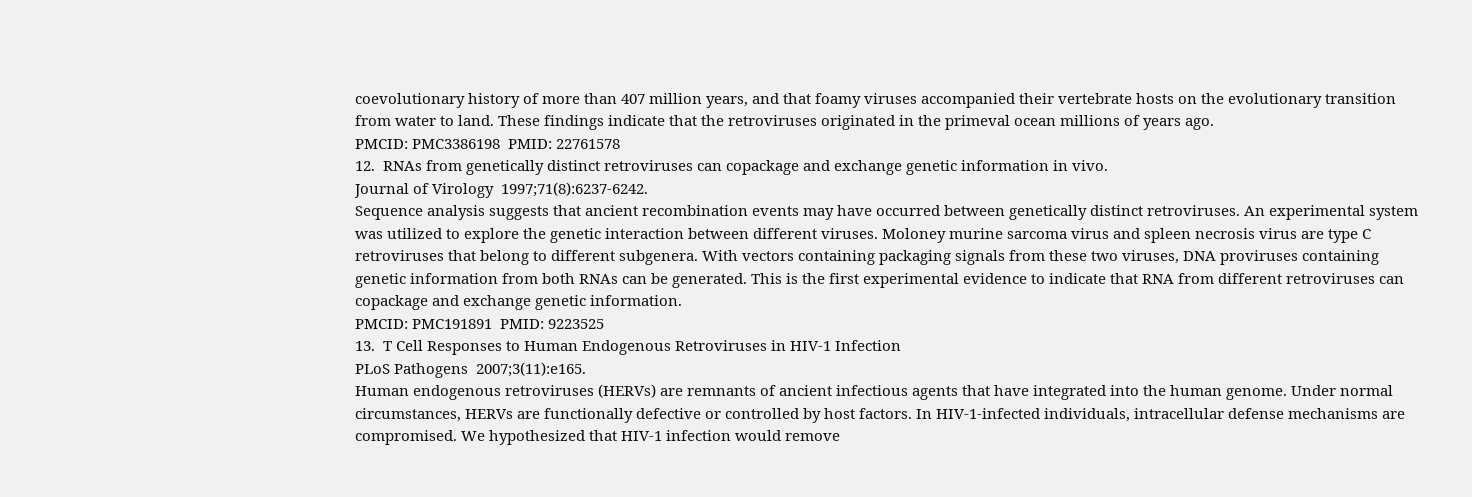coevolutionary history of more than 407 million years, and that foamy viruses accompanied their vertebrate hosts on the evolutionary transition from water to land. These findings indicate that the retroviruses originated in the primeval ocean millions of years ago.
PMCID: PMC3386198  PMID: 22761578
12.  RNAs from genetically distinct retroviruses can copackage and exchange genetic information in vivo.
Journal of Virology  1997;71(8):6237-6242.
Sequence analysis suggests that ancient recombination events may have occurred between genetically distinct retroviruses. An experimental system was utilized to explore the genetic interaction between different viruses. Moloney murine sarcoma virus and spleen necrosis virus are type C retroviruses that belong to different subgenera. With vectors containing packaging signals from these two viruses, DNA proviruses containing genetic information from both RNAs can be generated. This is the first experimental evidence to indicate that RNA from different retroviruses can copackage and exchange genetic information.
PMCID: PMC191891  PMID: 9223525
13.  T Cell Responses to Human Endogenous Retroviruses in HIV-1 Infection
PLoS Pathogens  2007;3(11):e165.
Human endogenous retroviruses (HERVs) are remnants of ancient infectious agents that have integrated into the human genome. Under normal circumstances, HERVs are functionally defective or controlled by host factors. In HIV-1-infected individuals, intracellular defense mechanisms are compromised. We hypothesized that HIV-1 infection would remove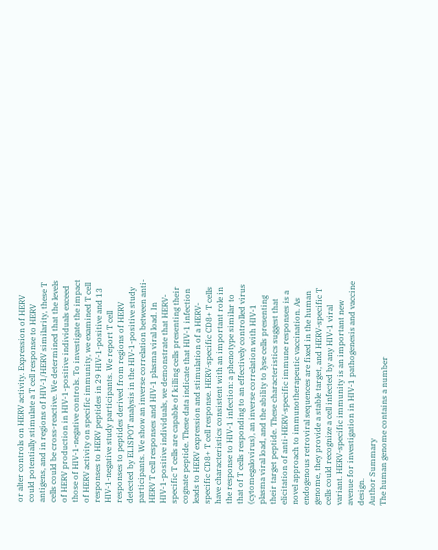or alter controls on HERV activity. Expression of HERV could potentially stimulate a T cell response to HERV antigens, and in regions of HIV-1/HERV similarity, these T cells could be cross-reactive. We determined that the levels of HERV production in HIV-1-positive individuals exceed those of HIV-1-negative controls. To investigate the impact of HERV activity on specific immunity, we examined T cell responses to HERV peptides in 29 HIV-1-positive and 13 HIV-1-negative study participants. We report T cell responses to peptides derived from regions of HERV detected by ELISPOT analysis in the HIV-1-positive study participants. We show an inverse correlation between anti-HERV T cell responses and HIV-1 plasma viral load. In HIV-1-positive individuals, we demonstrate that HERV-specific T cells are capable of killing cells presenting their cognate peptide. These data indicate that HIV-1 infection leads to HERV expression and stimulation of a HERV-specific CD8+ T cell response. HERV-specific CD8+ T cells have characteristics consistent with an important role in the response to HIV-1 infection: a phenotype similar to that of T cells responding to an effectively controlled virus (cytomegalovirus), an inverse correlation with HIV-1 plasma viral load, and the ability to lyse cells presenting their target peptide. These characteristics suggest that elicitation of anti-HERV-specific immune responses is a novel approach to immunotherapeutic vaccination. As endogenous retroviral sequences are fixed in the human genome, they provide a stable target, and HERV-specific T cells could recognize a cell infected by any HIV-1 viral variant. HERV-specific immunity is an important new avenue for investigation in HIV-1 pathogenesis and vaccine design.
Author Summary
The human genome contains a number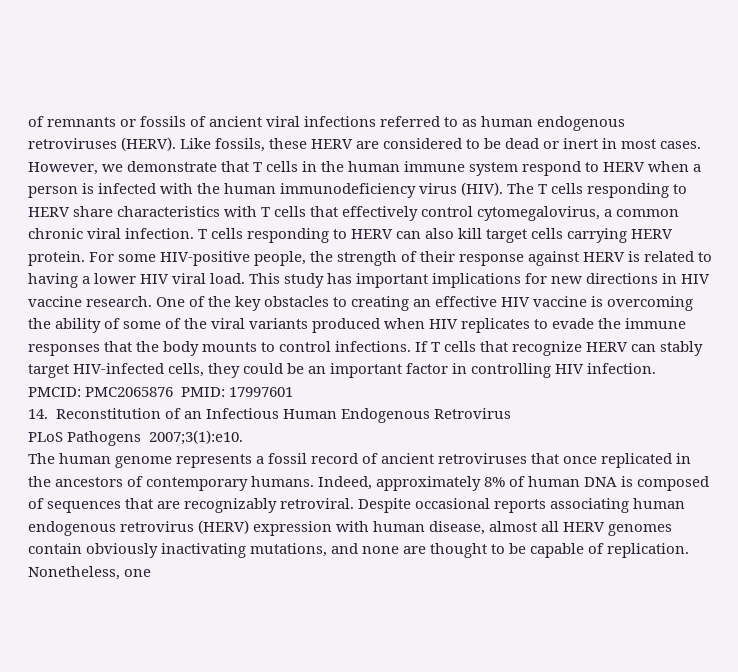of remnants or fossils of ancient viral infections referred to as human endogenous retroviruses (HERV). Like fossils, these HERV are considered to be dead or inert in most cases. However, we demonstrate that T cells in the human immune system respond to HERV when a person is infected with the human immunodeficiency virus (HIV). The T cells responding to HERV share characteristics with T cells that effectively control cytomegalovirus, a common chronic viral infection. T cells responding to HERV can also kill target cells carrying HERV protein. For some HIV-positive people, the strength of their response against HERV is related to having a lower HIV viral load. This study has important implications for new directions in HIV vaccine research. One of the key obstacles to creating an effective HIV vaccine is overcoming the ability of some of the viral variants produced when HIV replicates to evade the immune responses that the body mounts to control infections. If T cells that recognize HERV can stably target HIV-infected cells, they could be an important factor in controlling HIV infection.
PMCID: PMC2065876  PMID: 17997601
14.  Reconstitution of an Infectious Human Endogenous Retrovirus
PLoS Pathogens  2007;3(1):e10.
The human genome represents a fossil record of ancient retroviruses that once replicated in the ancestors of contemporary humans. Indeed, approximately 8% of human DNA is composed of sequences that are recognizably retroviral. Despite occasional reports associating human endogenous retrovirus (HERV) expression with human disease, almost all HERV genomes contain obviously inactivating mutations, and none are thought to be capable of replication. Nonetheless, one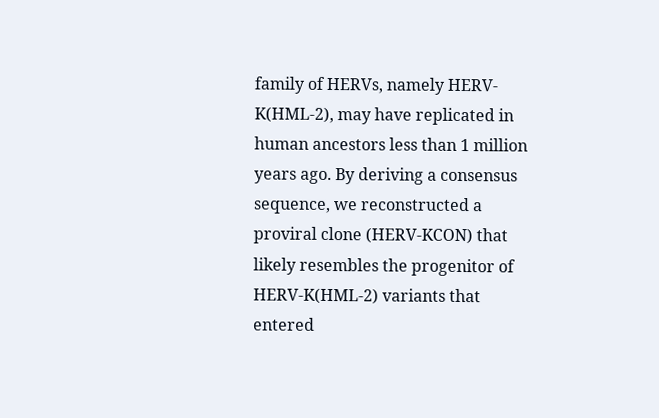family of HERVs, namely HERV-K(HML-2), may have replicated in human ancestors less than 1 million years ago. By deriving a consensus sequence, we reconstructed a proviral clone (HERV-KCON) that likely resembles the progenitor of HERV-K(HML-2) variants that entered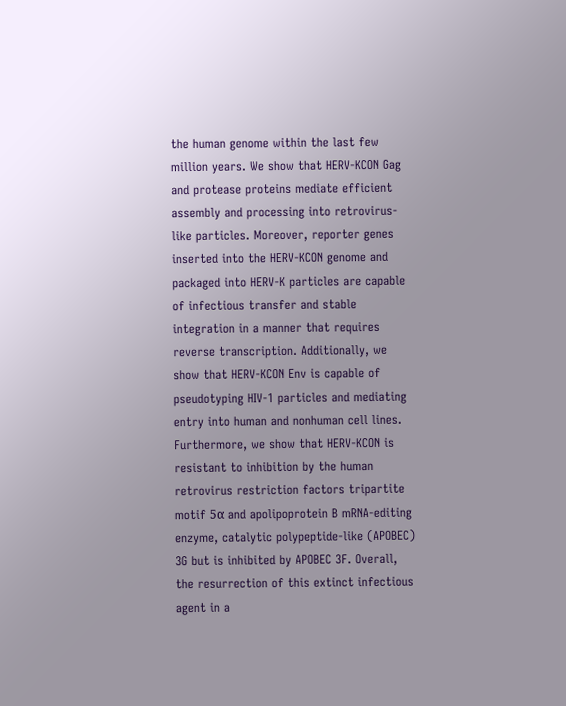the human genome within the last few million years. We show that HERV-KCON Gag and protease proteins mediate efficient assembly and processing into retrovirus-like particles. Moreover, reporter genes inserted into the HERV-KCON genome and packaged into HERV-K particles are capable of infectious transfer and stable integration in a manner that requires reverse transcription. Additionally, we show that HERV-KCON Env is capable of pseudotyping HIV-1 particles and mediating entry into human and nonhuman cell lines. Furthermore, we show that HERV-KCON is resistant to inhibition by the human retrovirus restriction factors tripartite motif 5α and apolipoprotein B mRNA-editing enzyme, catalytic polypeptide-like (APOBEC) 3G but is inhibited by APOBEC 3F. Overall, the resurrection of this extinct infectious agent in a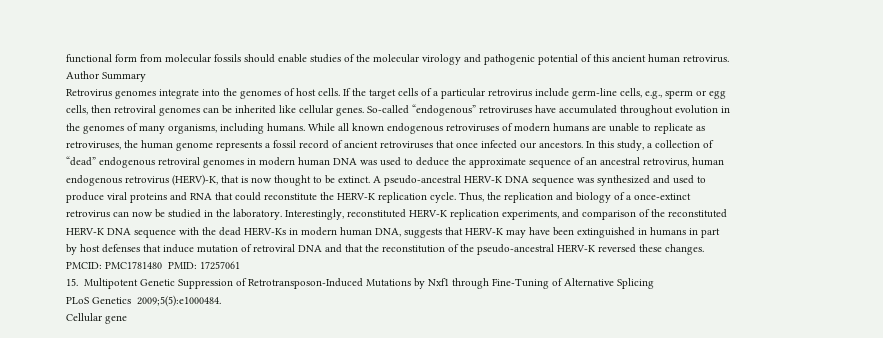functional form from molecular fossils should enable studies of the molecular virology and pathogenic potential of this ancient human retrovirus.
Author Summary
Retrovirus genomes integrate into the genomes of host cells. If the target cells of a particular retrovirus include germ-line cells, e.g., sperm or egg cells, then retroviral genomes can be inherited like cellular genes. So-called “endogenous” retroviruses have accumulated throughout evolution in the genomes of many organisms, including humans. While all known endogenous retroviruses of modern humans are unable to replicate as retroviruses, the human genome represents a fossil record of ancient retroviruses that once infected our ancestors. In this study, a collection of “dead” endogenous retroviral genomes in modern human DNA was used to deduce the approximate sequence of an ancestral retrovirus, human endogenous retrovirus (HERV)-K, that is now thought to be extinct. A pseudo-ancestral HERV-K DNA sequence was synthesized and used to produce viral proteins and RNA that could reconstitute the HERV-K replication cycle. Thus, the replication and biology of a once-extinct retrovirus can now be studied in the laboratory. Interestingly, reconstituted HERV-K replication experiments, and comparison of the reconstituted HERV-K DNA sequence with the dead HERV-Ks in modern human DNA, suggests that HERV-K may have been extinguished in humans in part by host defenses that induce mutation of retroviral DNA and that the reconstitution of the pseudo-ancestral HERV-K reversed these changes.
PMCID: PMC1781480  PMID: 17257061
15.  Multipotent Genetic Suppression of Retrotransposon-Induced Mutations by Nxf1 through Fine-Tuning of Alternative Splicing
PLoS Genetics  2009;5(5):e1000484.
Cellular gene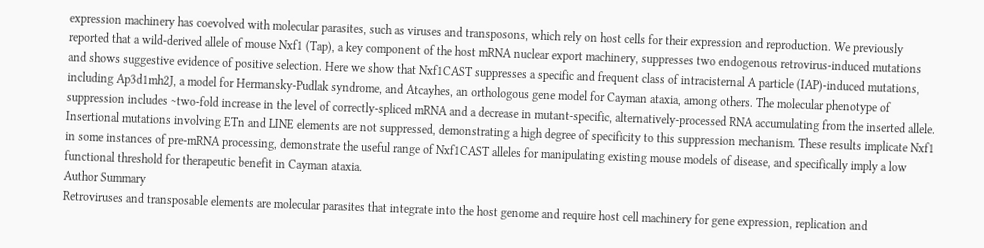expression machinery has coevolved with molecular parasites, such as viruses and transposons, which rely on host cells for their expression and reproduction. We previously reported that a wild-derived allele of mouse Nxf1 (Tap), a key component of the host mRNA nuclear export machinery, suppresses two endogenous retrovirus-induced mutations and shows suggestive evidence of positive selection. Here we show that Nxf1CAST suppresses a specific and frequent class of intracisternal A particle (IAP)-induced mutations, including Ap3d1mh2J, a model for Hermansky-Pudlak syndrome, and Atcayhes, an orthologous gene model for Cayman ataxia, among others. The molecular phenotype of suppression includes ∼two-fold increase in the level of correctly-spliced mRNA and a decrease in mutant-specific, alternatively-processed RNA accumulating from the inserted allele. Insertional mutations involving ETn and LINE elements are not suppressed, demonstrating a high degree of specificity to this suppression mechanism. These results implicate Nxf1 in some instances of pre-mRNA processing, demonstrate the useful range of Nxf1CAST alleles for manipulating existing mouse models of disease, and specifically imply a low functional threshold for therapeutic benefit in Cayman ataxia.
Author Summary
Retroviruses and transposable elements are molecular parasites that integrate into the host genome and require host cell machinery for gene expression, replication and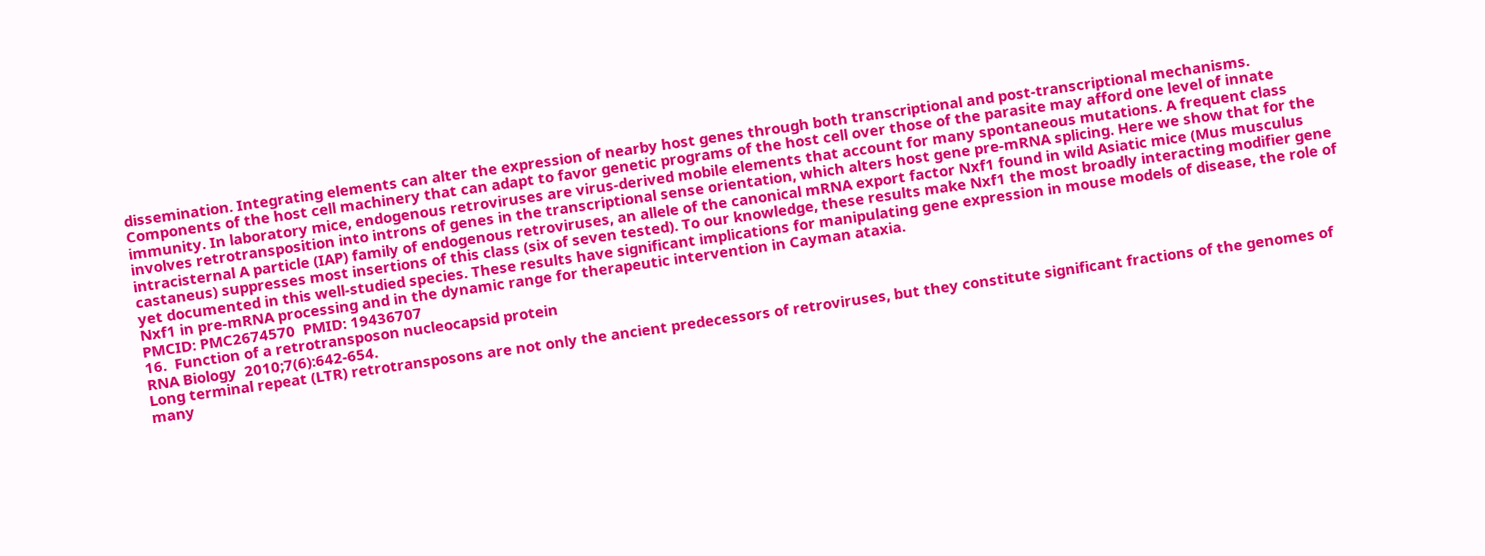dissemination. Integrating elements can alter the expression of nearby host genes through both transcriptional and post-transcriptional mechanisms. Components of the host cell machinery that can adapt to favor genetic programs of the host cell over those of the parasite may afford one level of innate immunity. In laboratory mice, endogenous retroviruses are virus-derived mobile elements that account for many spontaneous mutations. A frequent class involves retrotransposition into introns of genes in the transcriptional sense orientation, which alters host gene pre-mRNA splicing. Here we show that for the intracisternal A particle (IAP) family of endogenous retroviruses, an allele of the canonical mRNA export factor Nxf1 found in wild Asiatic mice (Mus musculus castaneus) suppresses most insertions of this class (six of seven tested). To our knowledge, these results make Nxf1 the most broadly interacting modifier gene yet documented in this well-studied species. These results have significant implications for manipulating gene expression in mouse models of disease, the role of Nxf1 in pre-mRNA processing and in the dynamic range for therapeutic intervention in Cayman ataxia.
PMCID: PMC2674570  PMID: 19436707
16.  Function of a retrotransposon nucleocapsid protein
RNA Biology  2010;7(6):642-654.
Long terminal repeat (LTR) retrotransposons are not only the ancient predecessors of retroviruses, but they constitute significant fractions of the genomes of many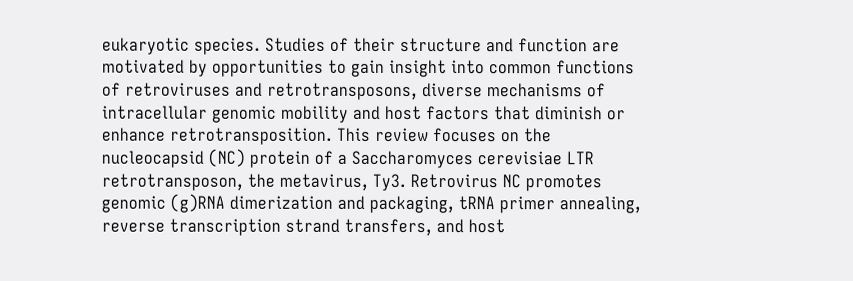eukaryotic species. Studies of their structure and function are motivated by opportunities to gain insight into common functions of retroviruses and retrotransposons, diverse mechanisms of intracellular genomic mobility and host factors that diminish or enhance retrotransposition. This review focuses on the nucleocapsid (NC) protein of a Saccharomyces cerevisiae LTR retrotransposon, the metavirus, Ty3. Retrovirus NC promotes genomic (g)RNA dimerization and packaging, tRNA primer annealing, reverse transcription strand transfers, and host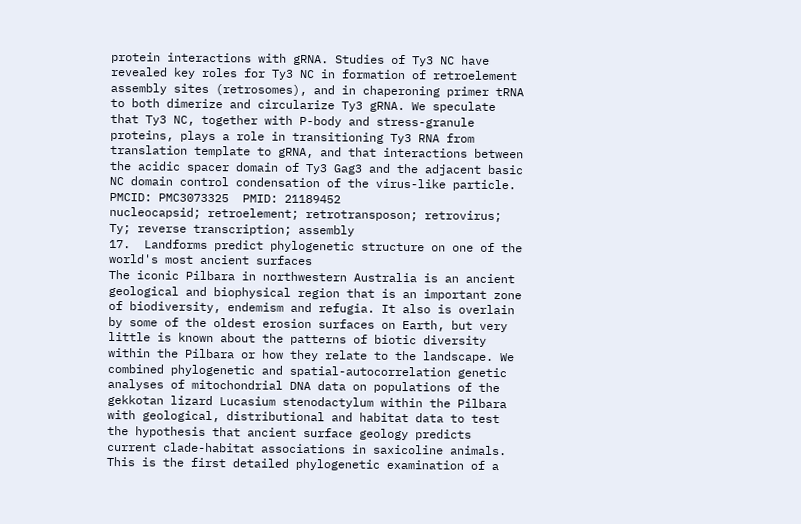protein interactions with gRNA. Studies of Ty3 NC have revealed key roles for Ty3 NC in formation of retroelement assembly sites (retrosomes), and in chaperoning primer tRNA to both dimerize and circularize Ty3 gRNA. We speculate that Ty3 NC, together with P-body and stress-granule proteins, plays a role in transitioning Ty3 RNA from translation template to gRNA, and that interactions between the acidic spacer domain of Ty3 Gag3 and the adjacent basic NC domain control condensation of the virus-like particle.
PMCID: PMC3073325  PMID: 21189452
nucleocapsid; retroelement; retrotransposon; retrovirus; Ty; reverse transcription; assembly
17.  Landforms predict phylogenetic structure on one of the world's most ancient surfaces
The iconic Pilbara in northwestern Australia is an ancient geological and biophysical region that is an important zone of biodiversity, endemism and refugia. It also is overlain by some of the oldest erosion surfaces on Earth, but very little is known about the patterns of biotic diversity within the Pilbara or how they relate to the landscape. We combined phylogenetic and spatial-autocorrelation genetic analyses of mitochondrial DNA data on populations of the gekkotan lizard Lucasium stenodactylum within the Pilbara with geological, distributional and habitat data to test the hypothesis that ancient surface geology predicts current clade-habitat associations in saxicoline animals.
This is the first detailed phylogenetic examination of a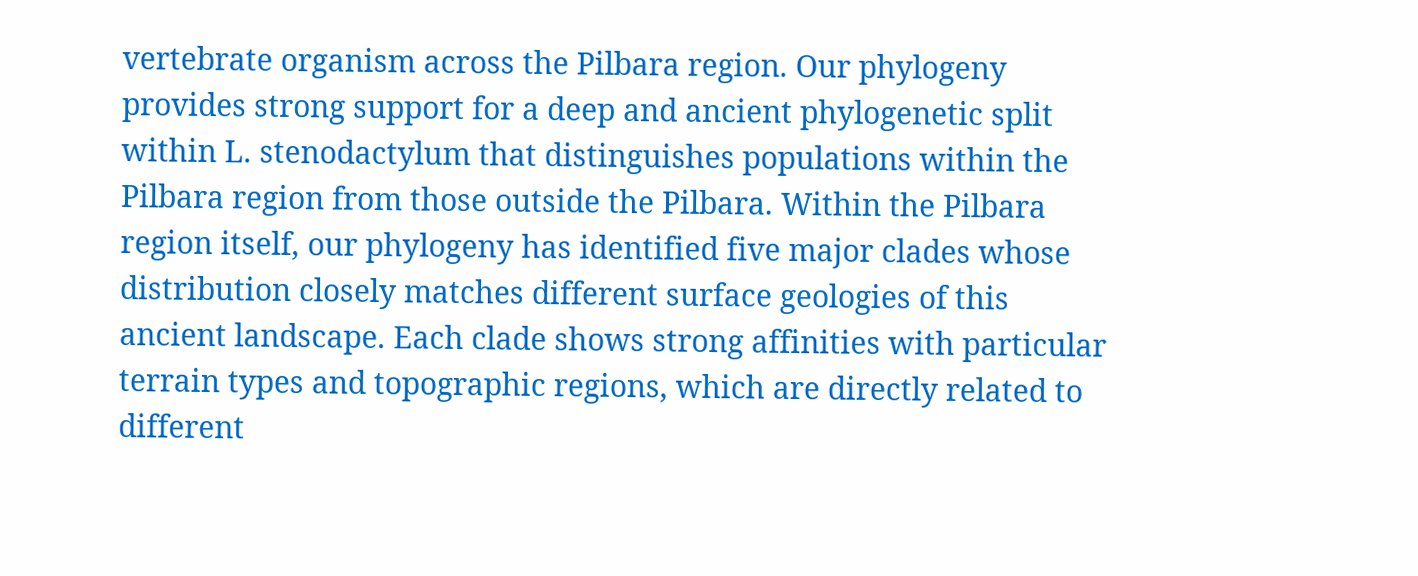vertebrate organism across the Pilbara region. Our phylogeny provides strong support for a deep and ancient phylogenetic split within L. stenodactylum that distinguishes populations within the Pilbara region from those outside the Pilbara. Within the Pilbara region itself, our phylogeny has identified five major clades whose distribution closely matches different surface geologies of this ancient landscape. Each clade shows strong affinities with particular terrain types and topographic regions, which are directly related to different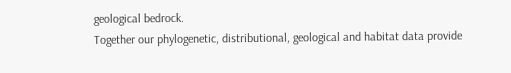geological bedrock.
Together our phylogenetic, distributional, geological and habitat data provide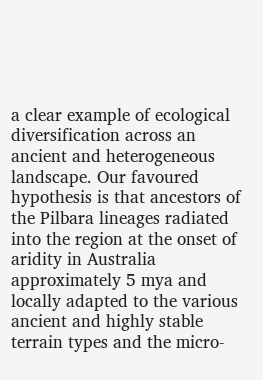a clear example of ecological diversification across an ancient and heterogeneous landscape. Our favoured hypothesis is that ancestors of the Pilbara lineages radiated into the region at the onset of aridity in Australia approximately 5 mya and locally adapted to the various ancient and highly stable terrain types and the micro-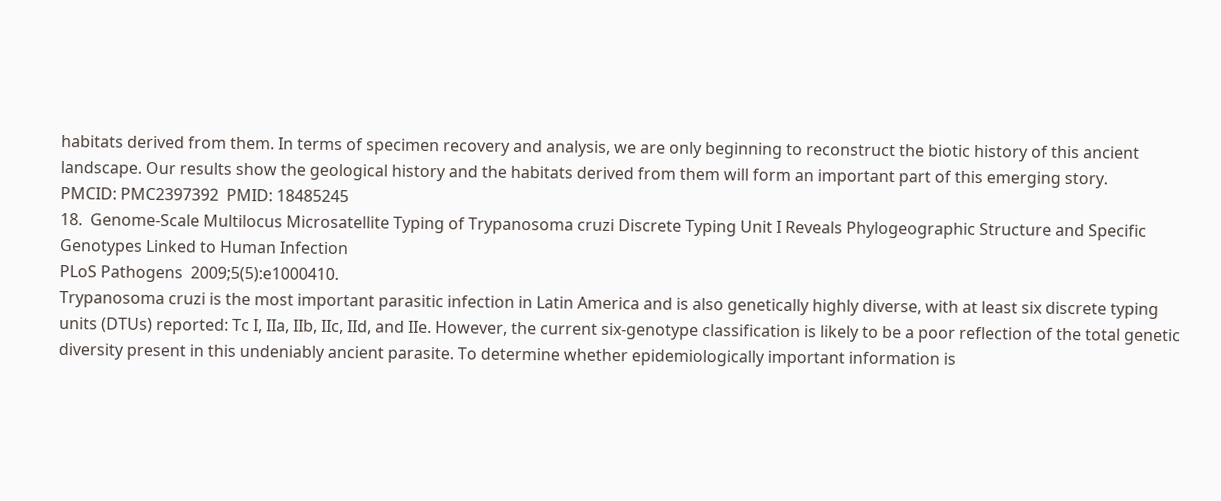habitats derived from them. In terms of specimen recovery and analysis, we are only beginning to reconstruct the biotic history of this ancient landscape. Our results show the geological history and the habitats derived from them will form an important part of this emerging story.
PMCID: PMC2397392  PMID: 18485245
18.  Genome-Scale Multilocus Microsatellite Typing of Trypanosoma cruzi Discrete Typing Unit I Reveals Phylogeographic Structure and Specific Genotypes Linked to Human Infection
PLoS Pathogens  2009;5(5):e1000410.
Trypanosoma cruzi is the most important parasitic infection in Latin America and is also genetically highly diverse, with at least six discrete typing units (DTUs) reported: Tc I, IIa, IIb, IIc, IId, and IIe. However, the current six-genotype classification is likely to be a poor reflection of the total genetic diversity present in this undeniably ancient parasite. To determine whether epidemiologically important information is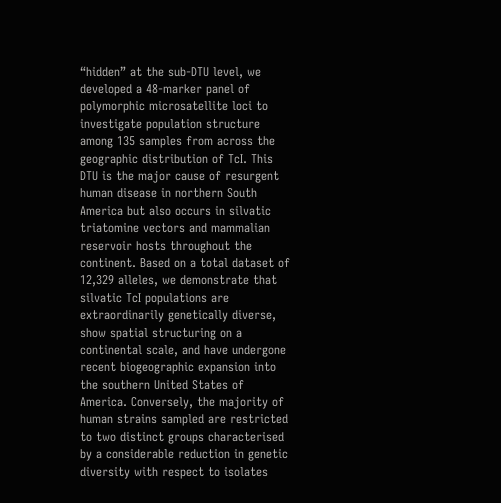“hidden” at the sub-DTU level, we developed a 48-marker panel of polymorphic microsatellite loci to investigate population structure among 135 samples from across the geographic distribution of TcI. This DTU is the major cause of resurgent human disease in northern South America but also occurs in silvatic triatomine vectors and mammalian reservoir hosts throughout the continent. Based on a total dataset of 12,329 alleles, we demonstrate that silvatic TcI populations are extraordinarily genetically diverse, show spatial structuring on a continental scale, and have undergone recent biogeographic expansion into the southern United States of America. Conversely, the majority of human strains sampled are restricted to two distinct groups characterised by a considerable reduction in genetic diversity with respect to isolates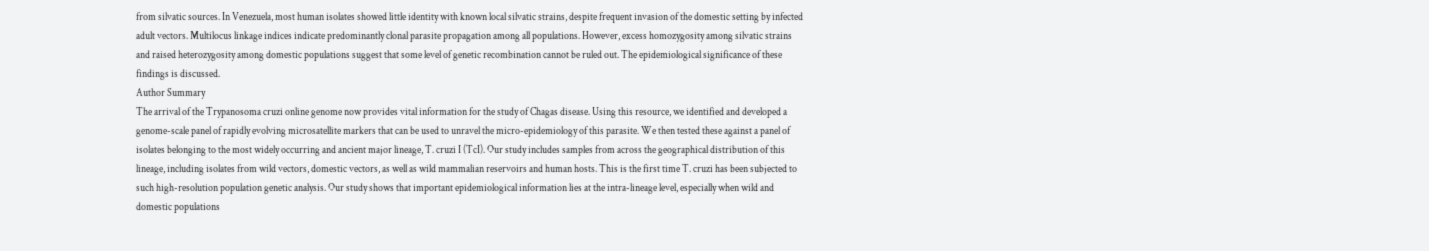from silvatic sources. In Venezuela, most human isolates showed little identity with known local silvatic strains, despite frequent invasion of the domestic setting by infected adult vectors. Multilocus linkage indices indicate predominantly clonal parasite propagation among all populations. However, excess homozygosity among silvatic strains and raised heterozygosity among domestic populations suggest that some level of genetic recombination cannot be ruled out. The epidemiological significance of these findings is discussed.
Author Summary
The arrival of the Trypanosoma cruzi online genome now provides vital information for the study of Chagas disease. Using this resource, we identified and developed a genome-scale panel of rapidly evolving microsatellite markers that can be used to unravel the micro-epidemiology of this parasite. We then tested these against a panel of isolates belonging to the most widely occurring and ancient major lineage, T. cruzi I (TcI). Our study includes samples from across the geographical distribution of this lineage, including isolates from wild vectors, domestic vectors, as well as wild mammalian reservoirs and human hosts. This is the first time T. cruzi has been subjected to such high-resolution population genetic analysis. Our study shows that important epidemiological information lies at the intra-lineage level, especially when wild and domestic populations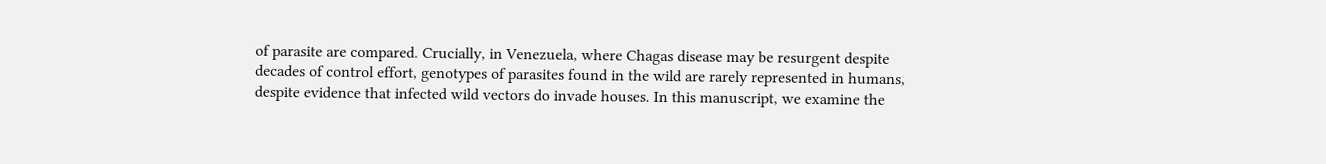of parasite are compared. Crucially, in Venezuela, where Chagas disease may be resurgent despite decades of control effort, genotypes of parasites found in the wild are rarely represented in humans, despite evidence that infected wild vectors do invade houses. In this manuscript, we examine the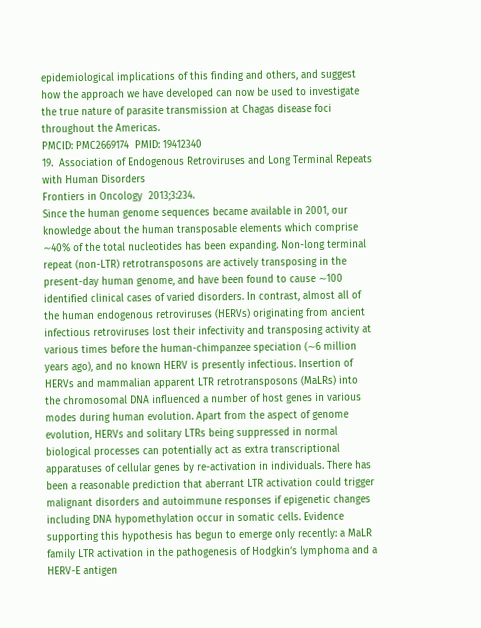epidemiological implications of this finding and others, and suggest how the approach we have developed can now be used to investigate the true nature of parasite transmission at Chagas disease foci throughout the Americas.
PMCID: PMC2669174  PMID: 19412340
19.  Association of Endogenous Retroviruses and Long Terminal Repeats with Human Disorders
Frontiers in Oncology  2013;3:234.
Since the human genome sequences became available in 2001, our knowledge about the human transposable elements which comprise ∼40% of the total nucleotides has been expanding. Non-long terminal repeat (non-LTR) retrotransposons are actively transposing in the present-day human genome, and have been found to cause ∼100 identified clinical cases of varied disorders. In contrast, almost all of the human endogenous retroviruses (HERVs) originating from ancient infectious retroviruses lost their infectivity and transposing activity at various times before the human-chimpanzee speciation (∼6 million years ago), and no known HERV is presently infectious. Insertion of HERVs and mammalian apparent LTR retrotransposons (MaLRs) into the chromosomal DNA influenced a number of host genes in various modes during human evolution. Apart from the aspect of genome evolution, HERVs and solitary LTRs being suppressed in normal biological processes can potentially act as extra transcriptional apparatuses of cellular genes by re-activation in individuals. There has been a reasonable prediction that aberrant LTR activation could trigger malignant disorders and autoimmune responses if epigenetic changes including DNA hypomethylation occur in somatic cells. Evidence supporting this hypothesis has begun to emerge only recently: a MaLR family LTR activation in the pathogenesis of Hodgkin’s lymphoma and a HERV-E antigen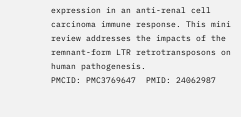expression in an anti-renal cell carcinoma immune response. This mini review addresses the impacts of the remnant-form LTR retrotransposons on human pathogenesis.
PMCID: PMC3769647  PMID: 24062987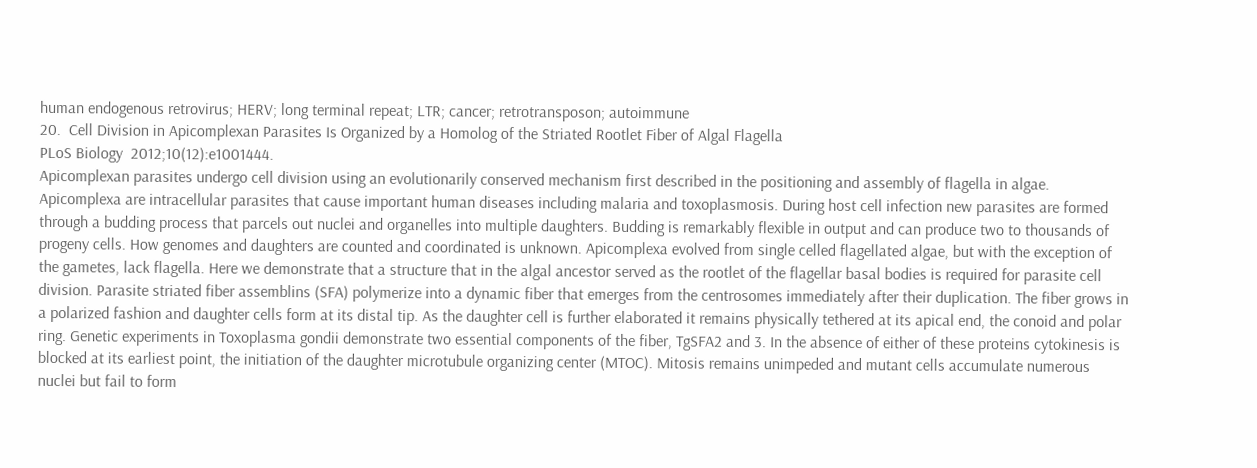human endogenous retrovirus; HERV; long terminal repeat; LTR; cancer; retrotransposon; autoimmune
20.  Cell Division in Apicomplexan Parasites Is Organized by a Homolog of the Striated Rootlet Fiber of Algal Flagella
PLoS Biology  2012;10(12):e1001444.
Apicomplexan parasites undergo cell division using an evolutionarily conserved mechanism first described in the positioning and assembly of flagella in algae.
Apicomplexa are intracellular parasites that cause important human diseases including malaria and toxoplasmosis. During host cell infection new parasites are formed through a budding process that parcels out nuclei and organelles into multiple daughters. Budding is remarkably flexible in output and can produce two to thousands of progeny cells. How genomes and daughters are counted and coordinated is unknown. Apicomplexa evolved from single celled flagellated algae, but with the exception of the gametes, lack flagella. Here we demonstrate that a structure that in the algal ancestor served as the rootlet of the flagellar basal bodies is required for parasite cell division. Parasite striated fiber assemblins (SFA) polymerize into a dynamic fiber that emerges from the centrosomes immediately after their duplication. The fiber grows in a polarized fashion and daughter cells form at its distal tip. As the daughter cell is further elaborated it remains physically tethered at its apical end, the conoid and polar ring. Genetic experiments in Toxoplasma gondii demonstrate two essential components of the fiber, TgSFA2 and 3. In the absence of either of these proteins cytokinesis is blocked at its earliest point, the initiation of the daughter microtubule organizing center (MTOC). Mitosis remains unimpeded and mutant cells accumulate numerous nuclei but fail to form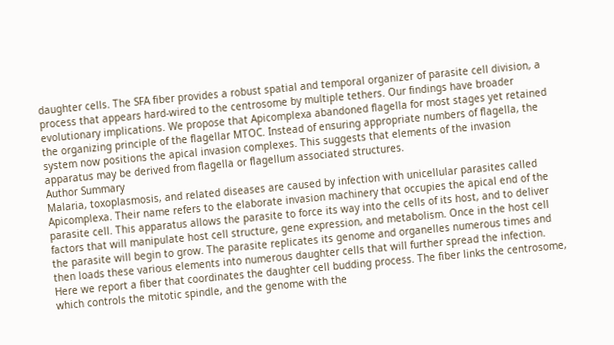daughter cells. The SFA fiber provides a robust spatial and temporal organizer of parasite cell division, a process that appears hard-wired to the centrosome by multiple tethers. Our findings have broader evolutionary implications. We propose that Apicomplexa abandoned flagella for most stages yet retained the organizing principle of the flagellar MTOC. Instead of ensuring appropriate numbers of flagella, the system now positions the apical invasion complexes. This suggests that elements of the invasion apparatus may be derived from flagella or flagellum associated structures.
Author Summary
Malaria, toxoplasmosis, and related diseases are caused by infection with unicellular parasites called Apicomplexa. Their name refers to the elaborate invasion machinery that occupies the apical end of the parasite cell. This apparatus allows the parasite to force its way into the cells of its host, and to deliver factors that will manipulate host cell structure, gene expression, and metabolism. Once in the host cell the parasite will begin to grow. The parasite replicates its genome and organelles numerous times and then loads these various elements into numerous daughter cells that will further spread the infection. Here we report a fiber that coordinates the daughter cell budding process. The fiber links the centrosome, which controls the mitotic spindle, and the genome with the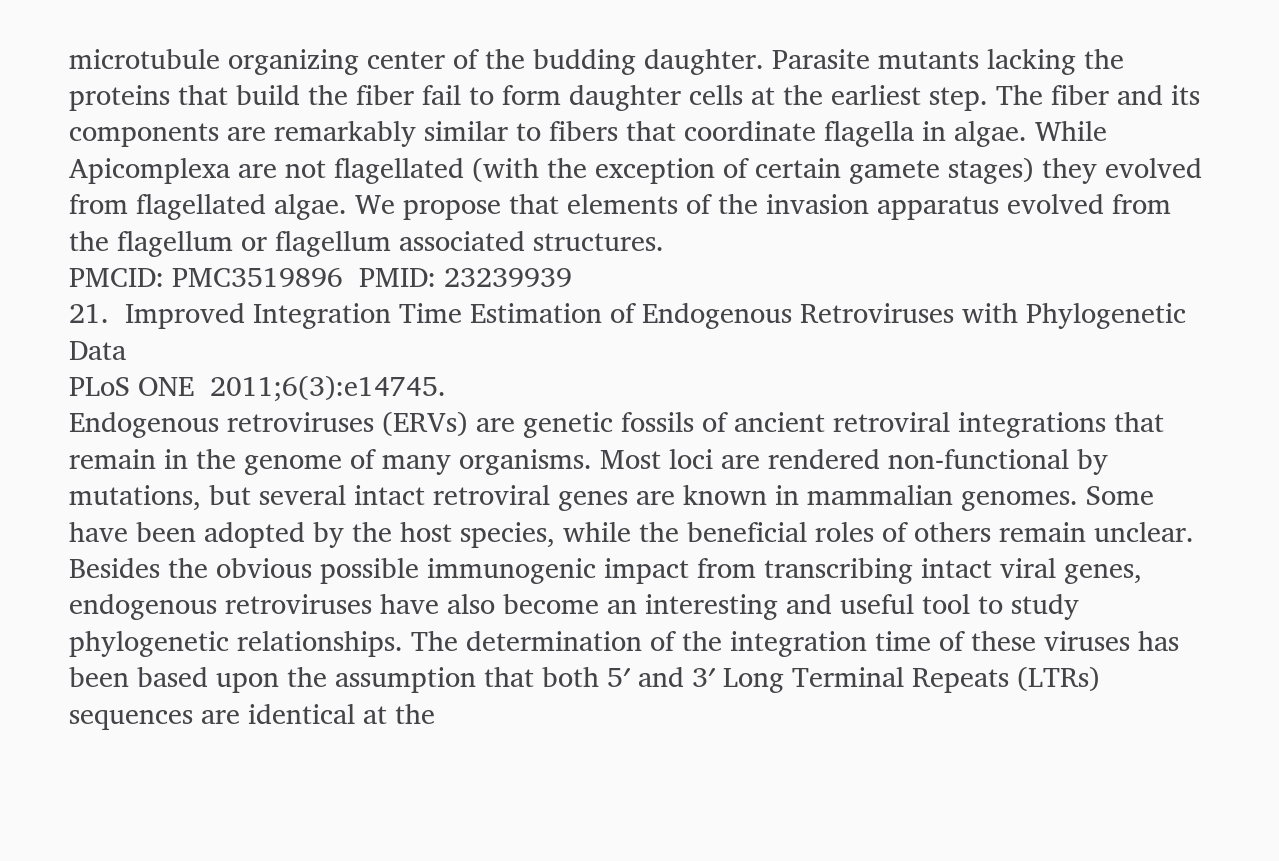microtubule organizing center of the budding daughter. Parasite mutants lacking the proteins that build the fiber fail to form daughter cells at the earliest step. The fiber and its components are remarkably similar to fibers that coordinate flagella in algae. While Apicomplexa are not flagellated (with the exception of certain gamete stages) they evolved from flagellated algae. We propose that elements of the invasion apparatus evolved from the flagellum or flagellum associated structures.
PMCID: PMC3519896  PMID: 23239939
21.  Improved Integration Time Estimation of Endogenous Retroviruses with Phylogenetic Data
PLoS ONE  2011;6(3):e14745.
Endogenous retroviruses (ERVs) are genetic fossils of ancient retroviral integrations that remain in the genome of many organisms. Most loci are rendered non-functional by mutations, but several intact retroviral genes are known in mammalian genomes. Some have been adopted by the host species, while the beneficial roles of others remain unclear. Besides the obvious possible immunogenic impact from transcribing intact viral genes, endogenous retroviruses have also become an interesting and useful tool to study phylogenetic relationships. The determination of the integration time of these viruses has been based upon the assumption that both 5′ and 3′ Long Terminal Repeats (LTRs) sequences are identical at the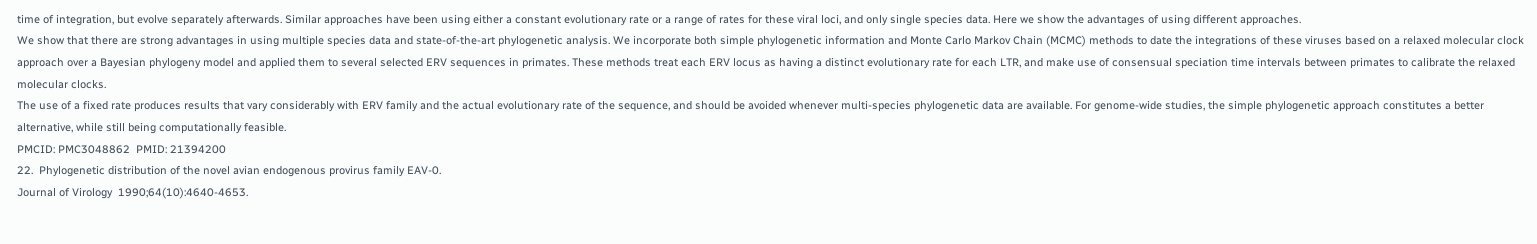time of integration, but evolve separately afterwards. Similar approaches have been using either a constant evolutionary rate or a range of rates for these viral loci, and only single species data. Here we show the advantages of using different approaches.
We show that there are strong advantages in using multiple species data and state-of-the-art phylogenetic analysis. We incorporate both simple phylogenetic information and Monte Carlo Markov Chain (MCMC) methods to date the integrations of these viruses based on a relaxed molecular clock approach over a Bayesian phylogeny model and applied them to several selected ERV sequences in primates. These methods treat each ERV locus as having a distinct evolutionary rate for each LTR, and make use of consensual speciation time intervals between primates to calibrate the relaxed molecular clocks.
The use of a fixed rate produces results that vary considerably with ERV family and the actual evolutionary rate of the sequence, and should be avoided whenever multi-species phylogenetic data are available. For genome-wide studies, the simple phylogenetic approach constitutes a better alternative, while still being computationally feasible.
PMCID: PMC3048862  PMID: 21394200
22.  Phylogenetic distribution of the novel avian endogenous provirus family EAV-0.
Journal of Virology  1990;64(10):4640-4653.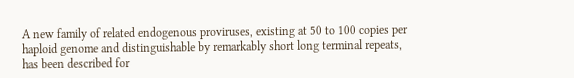A new family of related endogenous proviruses, existing at 50 to 100 copies per haploid genome and distinguishable by remarkably short long terminal repeats, has been described for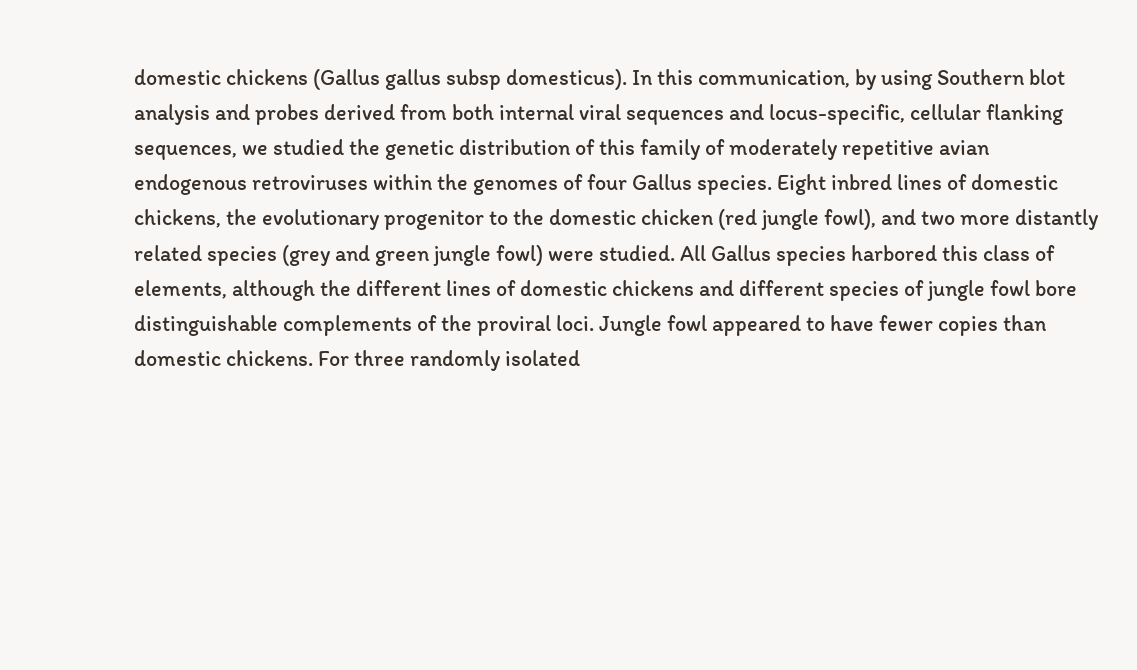domestic chickens (Gallus gallus subsp domesticus). In this communication, by using Southern blot analysis and probes derived from both internal viral sequences and locus-specific, cellular flanking sequences, we studied the genetic distribution of this family of moderately repetitive avian endogenous retroviruses within the genomes of four Gallus species. Eight inbred lines of domestic chickens, the evolutionary progenitor to the domestic chicken (red jungle fowl), and two more distantly related species (grey and green jungle fowl) were studied. All Gallus species harbored this class of elements, although the different lines of domestic chickens and different species of jungle fowl bore distinguishable complements of the proviral loci. Jungle fowl appeared to have fewer copies than domestic chickens. For three randomly isolated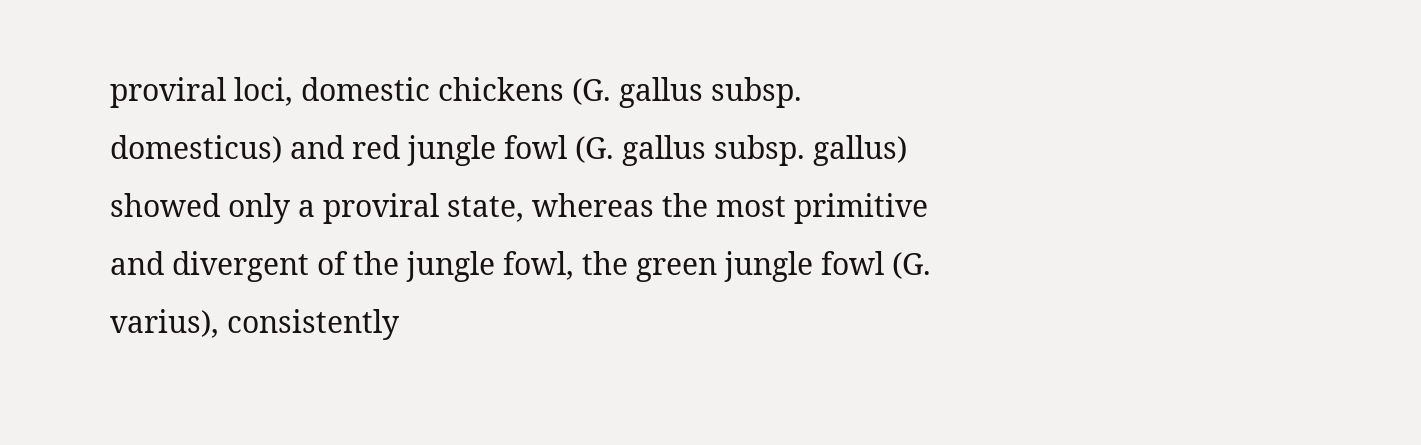proviral loci, domestic chickens (G. gallus subsp. domesticus) and red jungle fowl (G. gallus subsp. gallus) showed only a proviral state, whereas the most primitive and divergent of the jungle fowl, the green jungle fowl (G. varius), consistently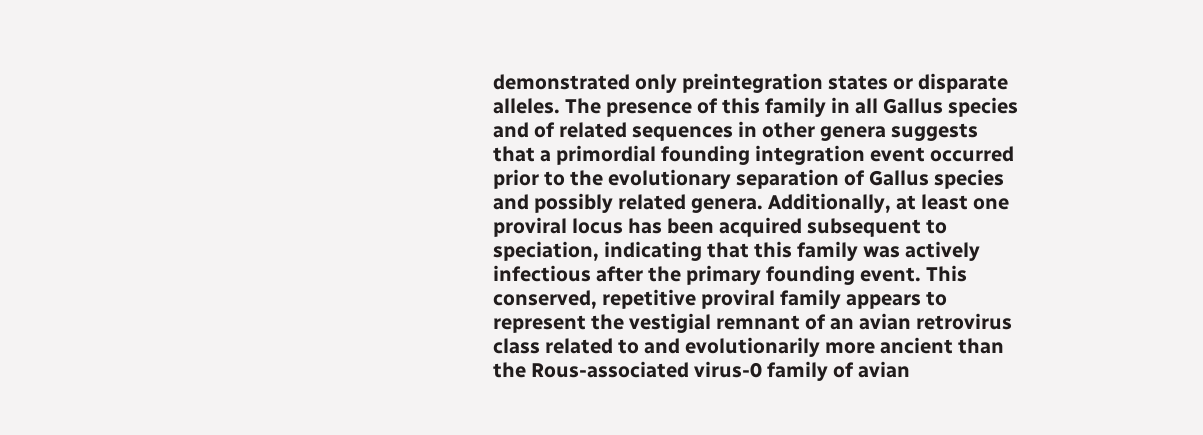demonstrated only preintegration states or disparate alleles. The presence of this family in all Gallus species and of related sequences in other genera suggests that a primordial founding integration event occurred prior to the evolutionary separation of Gallus species and possibly related genera. Additionally, at least one proviral locus has been acquired subsequent to speciation, indicating that this family was actively infectious after the primary founding event. This conserved, repetitive proviral family appears to represent the vestigial remnant of an avian retrovirus class related to and evolutionarily more ancient than the Rous-associated virus-0 family of avian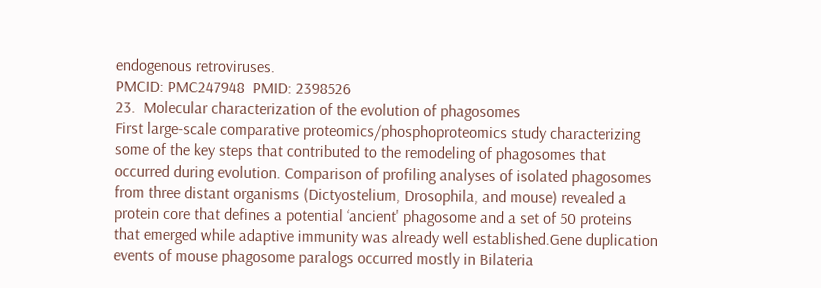endogenous retroviruses.
PMCID: PMC247948  PMID: 2398526
23.  Molecular characterization of the evolution of phagosomes
First large-scale comparative proteomics/phosphoproteomics study characterizing some of the key steps that contributed to the remodeling of phagosomes that occurred during evolution. Comparison of profiling analyses of isolated phagosomes from three distant organisms (Dictyostelium, Drosophila, and mouse) revealed a protein core that defines a potential ‘ancient' phagosome and a set of 50 proteins that emerged while adaptive immunity was already well established.Gene duplication events of mouse phagosome paralogs occurred mostly in Bilateria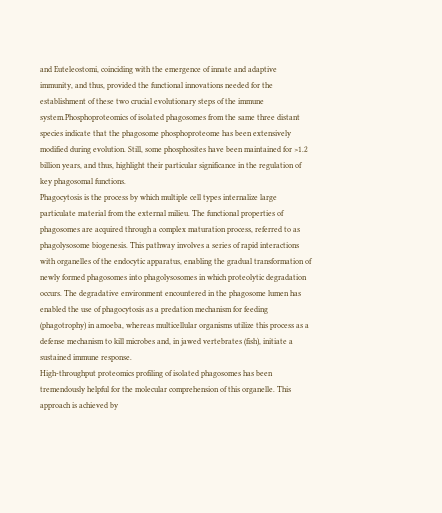and Euteleostomi, coinciding with the emergence of innate and adaptive immunity, and thus, provided the functional innovations needed for the establishment of these two crucial evolutionary steps of the immune system.Phosphoproteomics of isolated phagosomes from the same three distant species indicate that the phagosome phosphoproteome has been extensively modified during evolution. Still, some phosphosites have been maintained for >1.2 billion years, and thus, highlight their particular significance in the regulation of key phagosomal functions.
Phagocytosis is the process by which multiple cell types internalize large particulate material from the external milieu. The functional properties of phagosomes are acquired through a complex maturation process, referred to as phagolysosome biogenesis. This pathway involves a series of rapid interactions with organelles of the endocytic apparatus, enabling the gradual transformation of newly formed phagosomes into phagolysosomes in which proteolytic degradation occurs. The degradative environment encountered in the phagosome lumen has enabled the use of phagocytosis as a predation mechanism for feeding (phagotrophy) in amoeba, whereas multicellular organisms utilize this process as a defense mechanism to kill microbes and, in jawed vertebrates (fish), initiate a sustained immune response.
High-throughput proteomics profiling of isolated phagosomes has been tremendously helpful for the molecular comprehension of this organelle. This approach is achieved by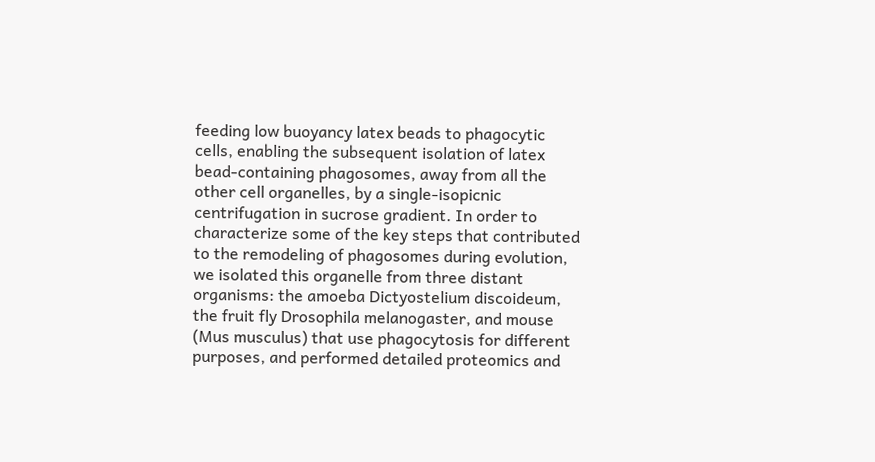feeding low buoyancy latex beads to phagocytic cells, enabling the subsequent isolation of latex bead-containing phagosomes, away from all the other cell organelles, by a single-isopicnic centrifugation in sucrose gradient. In order to characterize some of the key steps that contributed to the remodeling of phagosomes during evolution, we isolated this organelle from three distant organisms: the amoeba Dictyostelium discoideum, the fruit fly Drosophila melanogaster, and mouse (Mus musculus) that use phagocytosis for different purposes, and performed detailed proteomics and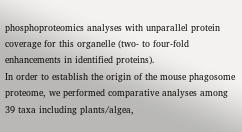phosphoproteomics analyses with unparallel protein coverage for this organelle (two- to four-fold enhancements in identified proteins).
In order to establish the origin of the mouse phagosome proteome, we performed comparative analyses among 39 taxa including plants/algea,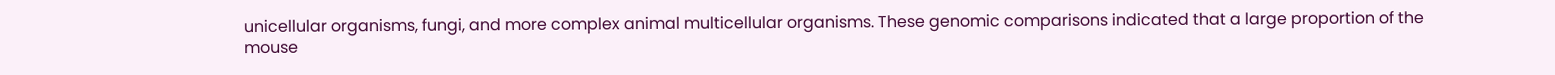unicellular organisms, fungi, and more complex animal multicellular organisms. These genomic comparisons indicated that a large proportion of the mouse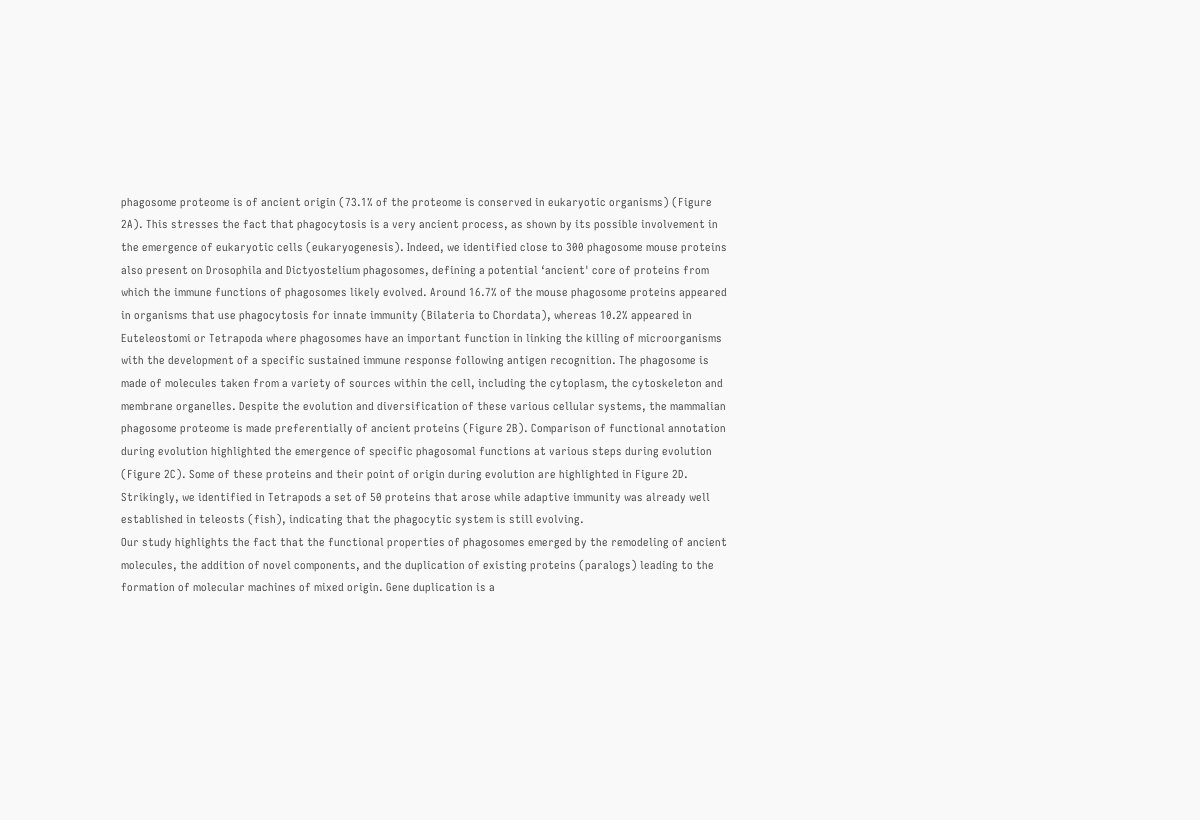phagosome proteome is of ancient origin (73.1% of the proteome is conserved in eukaryotic organisms) (Figure 2A). This stresses the fact that phagocytosis is a very ancient process, as shown by its possible involvement in the emergence of eukaryotic cells (eukaryogenesis). Indeed, we identified close to 300 phagosome mouse proteins also present on Drosophila and Dictyostelium phagosomes, defining a potential ‘ancient' core of proteins from which the immune functions of phagosomes likely evolved. Around 16.7% of the mouse phagosome proteins appeared in organisms that use phagocytosis for innate immunity (Bilateria to Chordata), whereas 10.2% appeared in Euteleostomi or Tetrapoda where phagosomes have an important function in linking the killing of microorganisms with the development of a specific sustained immune response following antigen recognition. The phagosome is made of molecules taken from a variety of sources within the cell, including the cytoplasm, the cytoskeleton and membrane organelles. Despite the evolution and diversification of these various cellular systems, the mammalian phagosome proteome is made preferentially of ancient proteins (Figure 2B). Comparison of functional annotation during evolution highlighted the emergence of specific phagosomal functions at various steps during evolution (Figure 2C). Some of these proteins and their point of origin during evolution are highlighted in Figure 2D. Strikingly, we identified in Tetrapods a set of 50 proteins that arose while adaptive immunity was already well established in teleosts (fish), indicating that the phagocytic system is still evolving.
Our study highlights the fact that the functional properties of phagosomes emerged by the remodeling of ancient molecules, the addition of novel components, and the duplication of existing proteins (paralogs) leading to the formation of molecular machines of mixed origin. Gene duplication is a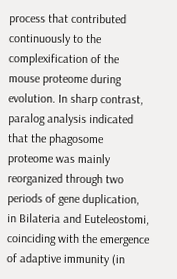process that contributed continuously to the complexification of the mouse proteome during evolution. In sharp contrast, paralog analysis indicated that the phagosome proteome was mainly reorganized through two periods of gene duplication, in Bilateria and Euteleostomi, coinciding with the emergence of adaptive immunity (in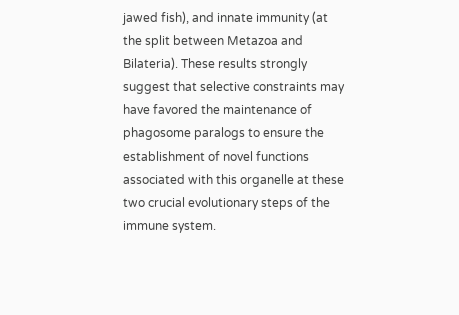jawed fish), and innate immunity (at the split between Metazoa and Bilateria). These results strongly suggest that selective constraints may have favored the maintenance of phagosome paralogs to ensure the establishment of novel functions associated with this organelle at these two crucial evolutionary steps of the immune system.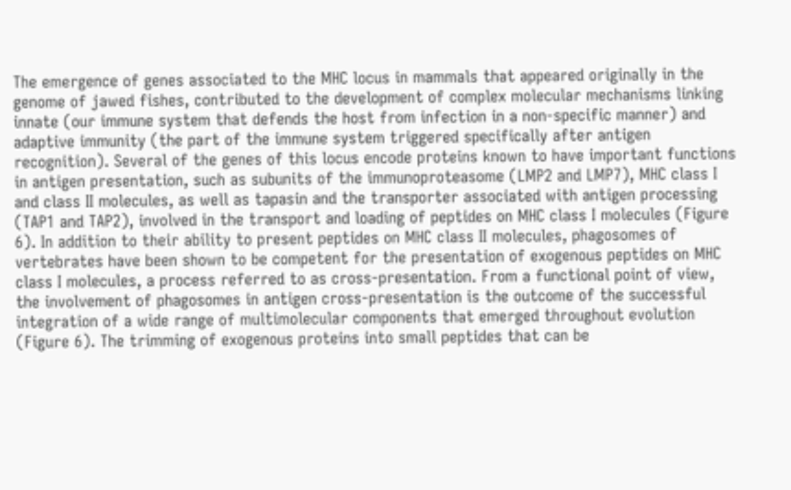The emergence of genes associated to the MHC locus in mammals that appeared originally in the genome of jawed fishes, contributed to the development of complex molecular mechanisms linking innate (our immune system that defends the host from infection in a non-specific manner) and adaptive immunity (the part of the immune system triggered specifically after antigen recognition). Several of the genes of this locus encode proteins known to have important functions in antigen presentation, such as subunits of the immunoproteasome (LMP2 and LMP7), MHC class I and class II molecules, as well as tapasin and the transporter associated with antigen processing (TAP1 and TAP2), involved in the transport and loading of peptides on MHC class I molecules (Figure 6). In addition to their ability to present peptides on MHC class II molecules, phagosomes of vertebrates have been shown to be competent for the presentation of exogenous peptides on MHC class I molecules, a process referred to as cross-presentation. From a functional point of view, the involvement of phagosomes in antigen cross-presentation is the outcome of the successful integration of a wide range of multimolecular components that emerged throughout evolution (Figure 6). The trimming of exogenous proteins into small peptides that can be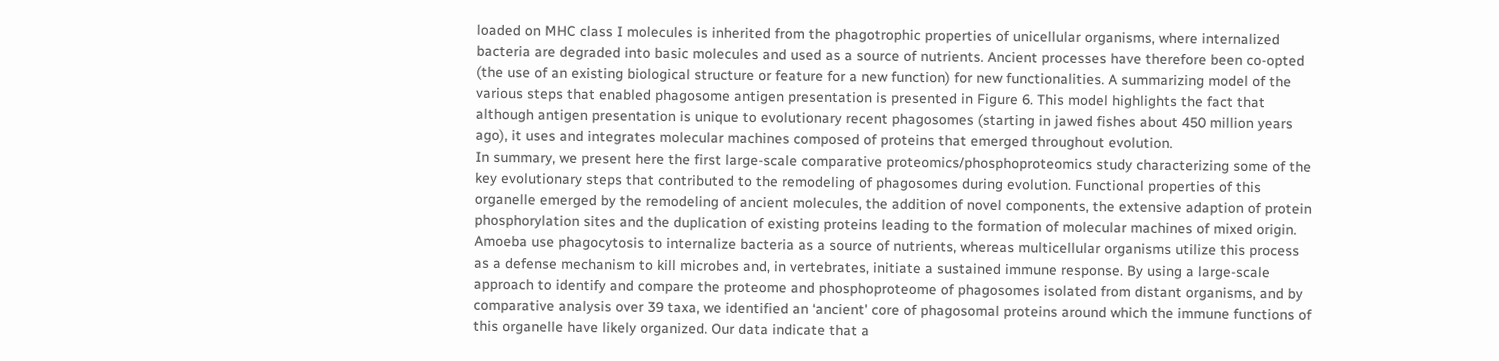loaded on MHC class I molecules is inherited from the phagotrophic properties of unicellular organisms, where internalized bacteria are degraded into basic molecules and used as a source of nutrients. Ancient processes have therefore been co-opted (the use of an existing biological structure or feature for a new function) for new functionalities. A summarizing model of the various steps that enabled phagosome antigen presentation is presented in Figure 6. This model highlights the fact that although antigen presentation is unique to evolutionary recent phagosomes (starting in jawed fishes about 450 million years ago), it uses and integrates molecular machines composed of proteins that emerged throughout evolution.
In summary, we present here the first large-scale comparative proteomics/phosphoproteomics study characterizing some of the key evolutionary steps that contributed to the remodeling of phagosomes during evolution. Functional properties of this organelle emerged by the remodeling of ancient molecules, the addition of novel components, the extensive adaption of protein phosphorylation sites and the duplication of existing proteins leading to the formation of molecular machines of mixed origin.
Amoeba use phagocytosis to internalize bacteria as a source of nutrients, whereas multicellular organisms utilize this process as a defense mechanism to kill microbes and, in vertebrates, initiate a sustained immune response. By using a large-scale approach to identify and compare the proteome and phosphoproteome of phagosomes isolated from distant organisms, and by comparative analysis over 39 taxa, we identified an ‘ancient' core of phagosomal proteins around which the immune functions of this organelle have likely organized. Our data indicate that a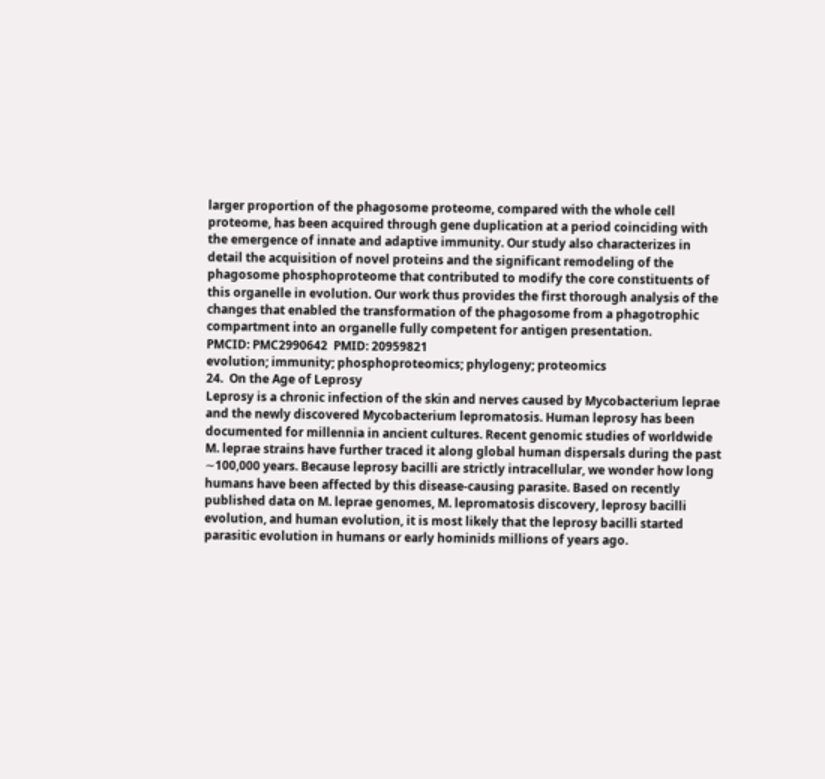larger proportion of the phagosome proteome, compared with the whole cell proteome, has been acquired through gene duplication at a period coinciding with the emergence of innate and adaptive immunity. Our study also characterizes in detail the acquisition of novel proteins and the significant remodeling of the phagosome phosphoproteome that contributed to modify the core constituents of this organelle in evolution. Our work thus provides the first thorough analysis of the changes that enabled the transformation of the phagosome from a phagotrophic compartment into an organelle fully competent for antigen presentation.
PMCID: PMC2990642  PMID: 20959821
evolution; immunity; phosphoproteomics; phylogeny; proteomics
24.  On the Age of Leprosy
Leprosy is a chronic infection of the skin and nerves caused by Mycobacterium leprae and the newly discovered Mycobacterium lepromatosis. Human leprosy has been documented for millennia in ancient cultures. Recent genomic studies of worldwide M. leprae strains have further traced it along global human dispersals during the past ∼100,000 years. Because leprosy bacilli are strictly intracellular, we wonder how long humans have been affected by this disease-causing parasite. Based on recently published data on M. leprae genomes, M. lepromatosis discovery, leprosy bacilli evolution, and human evolution, it is most likely that the leprosy bacilli started parasitic evolution in humans or early hominids millions of years ago.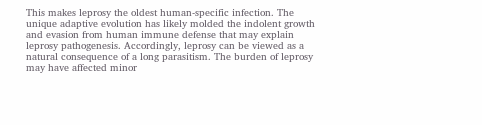This makes leprosy the oldest human-specific infection. The unique adaptive evolution has likely molded the indolent growth and evasion from human immune defense that may explain leprosy pathogenesis. Accordingly, leprosy can be viewed as a natural consequence of a long parasitism. The burden of leprosy may have affected minor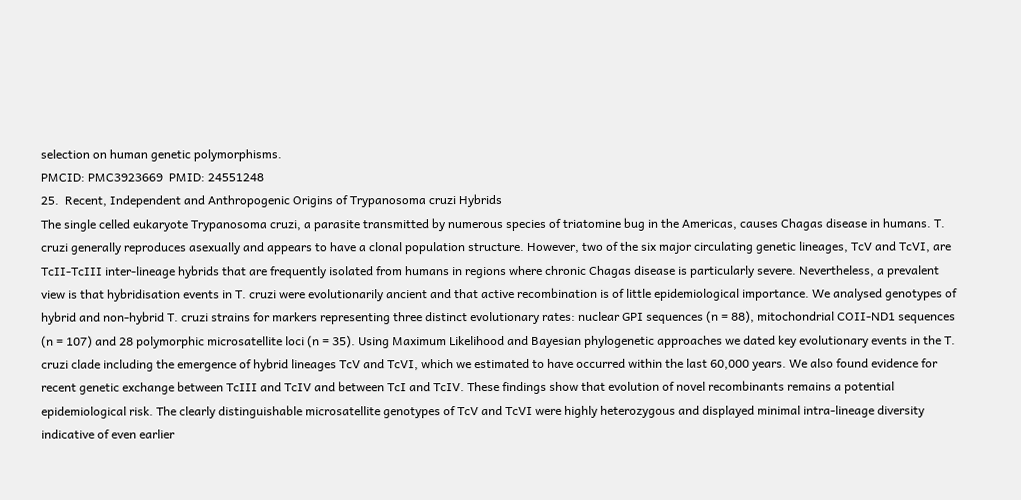selection on human genetic polymorphisms.
PMCID: PMC3923669  PMID: 24551248
25.  Recent, Independent and Anthropogenic Origins of Trypanosoma cruzi Hybrids
The single celled eukaryote Trypanosoma cruzi, a parasite transmitted by numerous species of triatomine bug in the Americas, causes Chagas disease in humans. T. cruzi generally reproduces asexually and appears to have a clonal population structure. However, two of the six major circulating genetic lineages, TcV and TcVI, are TcII-TcIII inter-lineage hybrids that are frequently isolated from humans in regions where chronic Chagas disease is particularly severe. Nevertheless, a prevalent view is that hybridisation events in T. cruzi were evolutionarily ancient and that active recombination is of little epidemiological importance. We analysed genotypes of hybrid and non-hybrid T. cruzi strains for markers representing three distinct evolutionary rates: nuclear GPI sequences (n = 88), mitochondrial COII-ND1 sequences (n = 107) and 28 polymorphic microsatellite loci (n = 35). Using Maximum Likelihood and Bayesian phylogenetic approaches we dated key evolutionary events in the T. cruzi clade including the emergence of hybrid lineages TcV and TcVI, which we estimated to have occurred within the last 60,000 years. We also found evidence for recent genetic exchange between TcIII and TcIV and between TcI and TcIV. These findings show that evolution of novel recombinants remains a potential epidemiological risk. The clearly distinguishable microsatellite genotypes of TcV and TcVI were highly heterozygous and displayed minimal intra-lineage diversity indicative of even earlier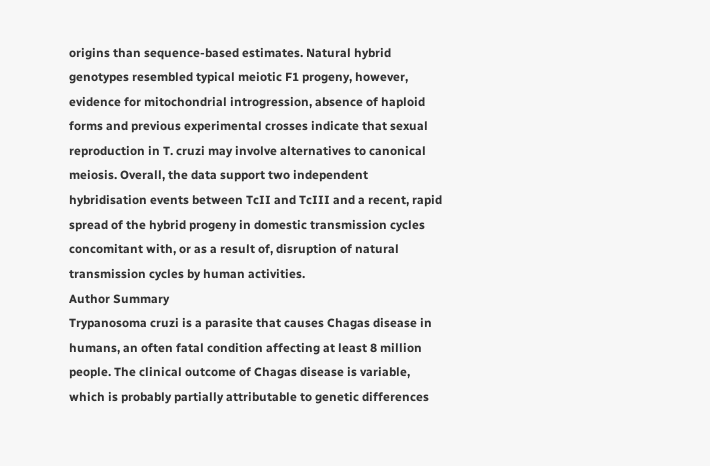origins than sequence-based estimates. Natural hybrid genotypes resembled typical meiotic F1 progeny, however, evidence for mitochondrial introgression, absence of haploid forms and previous experimental crosses indicate that sexual reproduction in T. cruzi may involve alternatives to canonical meiosis. Overall, the data support two independent hybridisation events between TcII and TcIII and a recent, rapid spread of the hybrid progeny in domestic transmission cycles concomitant with, or as a result of, disruption of natural transmission cycles by human activities.
Author Summary
Trypanosoma cruzi is a parasite that causes Chagas disease in humans, an often fatal condition affecting at least 8 million people. The clinical outcome of Chagas disease is variable, which is probably partially attributable to genetic differences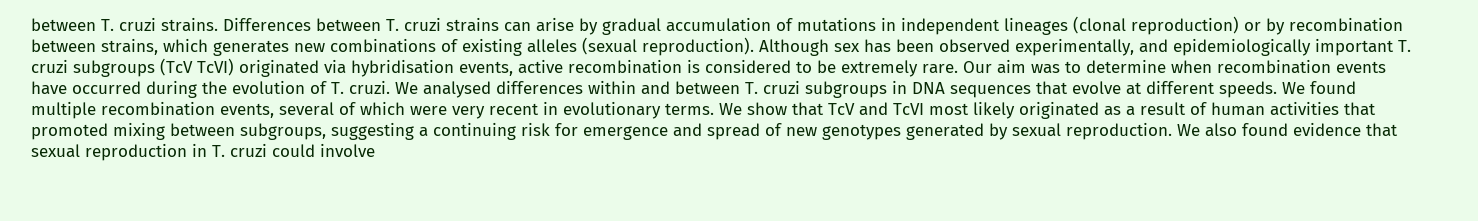between T. cruzi strains. Differences between T. cruzi strains can arise by gradual accumulation of mutations in independent lineages (clonal reproduction) or by recombination between strains, which generates new combinations of existing alleles (sexual reproduction). Although sex has been observed experimentally, and epidemiologically important T. cruzi subgroups (TcV TcVI) originated via hybridisation events, active recombination is considered to be extremely rare. Our aim was to determine when recombination events have occurred during the evolution of T. cruzi. We analysed differences within and between T. cruzi subgroups in DNA sequences that evolve at different speeds. We found multiple recombination events, several of which were very recent in evolutionary terms. We show that TcV and TcVI most likely originated as a result of human activities that promoted mixing between subgroups, suggesting a continuing risk for emergence and spread of new genotypes generated by sexual reproduction. We also found evidence that sexual reproduction in T. cruzi could involve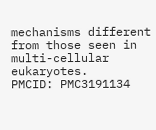mechanisms different from those seen in multi-cellular eukaryotes.
PMCID: PMC3191134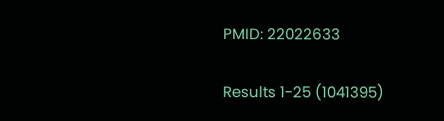PMID: 22022633

Results 1-25 (1041395)